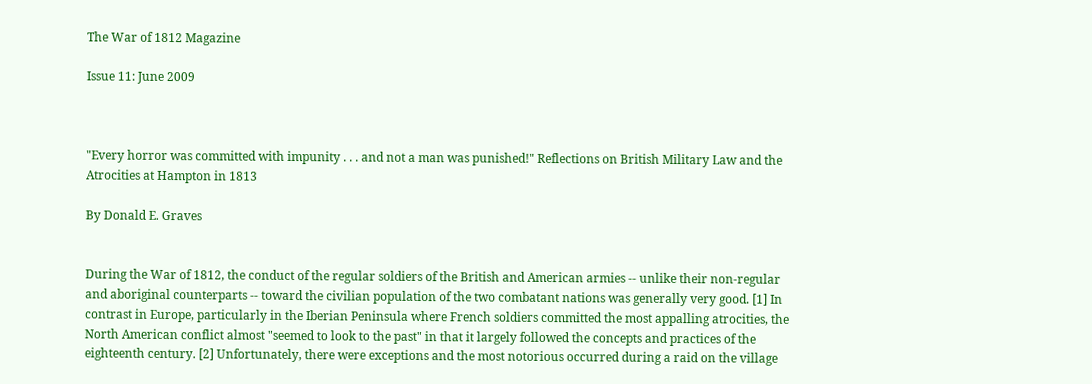The War of 1812 Magazine

Issue 11: June 2009



"Every horror was committed with impunity . . . and not a man was punished!" Reflections on British Military Law and the Atrocities at Hampton in 1813

By Donald E. Graves


During the War of 1812, the conduct of the regular soldiers of the British and American armies -- unlike their non-regular and aboriginal counterparts -- toward the civilian population of the two combatant nations was generally very good. [1] In contrast in Europe, particularly in the Iberian Peninsula where French soldiers committed the most appalling atrocities, the North American conflict almost "seemed to look to the past" in that it largely followed the concepts and practices of the eighteenth century. [2] Unfortunately, there were exceptions and the most notorious occurred during a raid on the village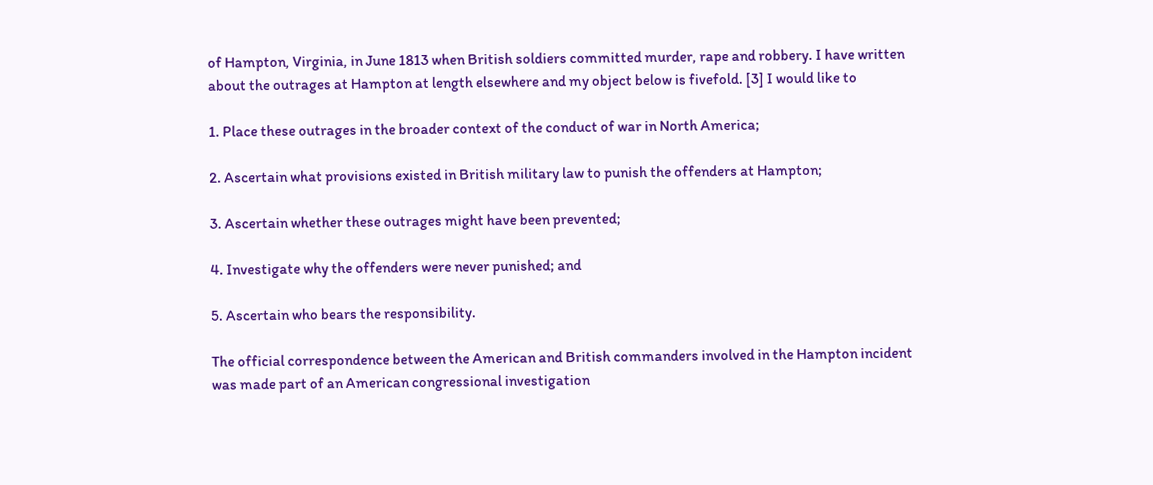of Hampton, Virginia, in June 1813 when British soldiers committed murder, rape and robbery. I have written about the outrages at Hampton at length elsewhere and my object below is fivefold. [3] I would like to

1. Place these outrages in the broader context of the conduct of war in North America;

2. Ascertain what provisions existed in British military law to punish the offenders at Hampton;

3. Ascertain whether these outrages might have been prevented;

4. Investigate why the offenders were never punished; and

5. Ascertain who bears the responsibility.

The official correspondence between the American and British commanders involved in the Hampton incident was made part of an American congressional investigation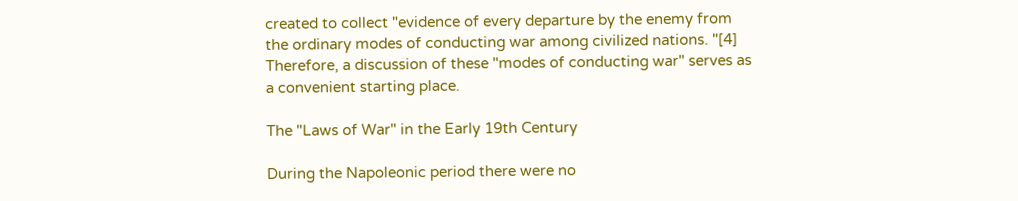created to collect "evidence of every departure by the enemy from the ordinary modes of conducting war among civilized nations. "[4] Therefore, a discussion of these "modes of conducting war" serves as a convenient starting place.

The "Laws of War" in the Early 19th Century

During the Napoleonic period there were no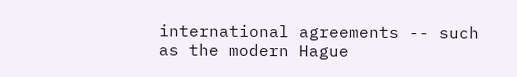international agreements -- such as the modern Hague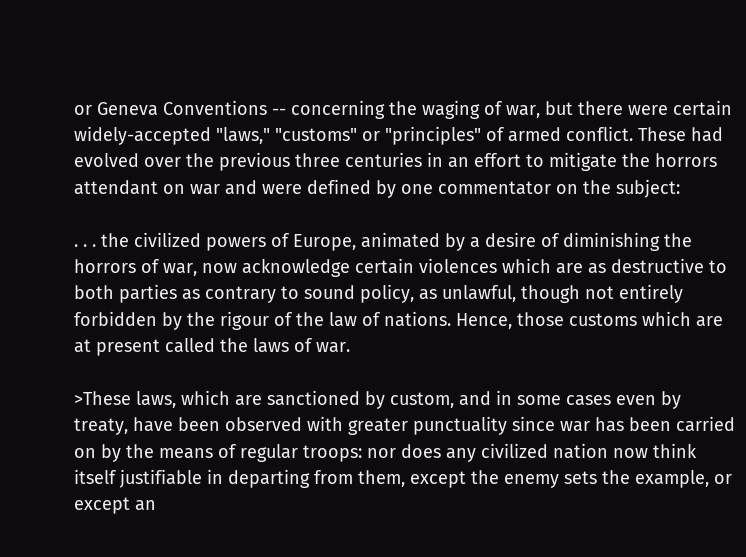or Geneva Conventions -- concerning the waging of war, but there were certain widely-accepted "laws," "customs" or "principles" of armed conflict. These had evolved over the previous three centuries in an effort to mitigate the horrors attendant on war and were defined by one commentator on the subject:

. . . the civilized powers of Europe, animated by a desire of diminishing the horrors of war, now acknowledge certain violences which are as destructive to both parties as contrary to sound policy, as unlawful, though not entirely forbidden by the rigour of the law of nations. Hence, those customs which are at present called the laws of war.

>These laws, which are sanctioned by custom, and in some cases even by treaty, have been observed with greater punctuality since war has been carried on by the means of regular troops: nor does any civilized nation now think itself justifiable in departing from them, except the enemy sets the example, or except an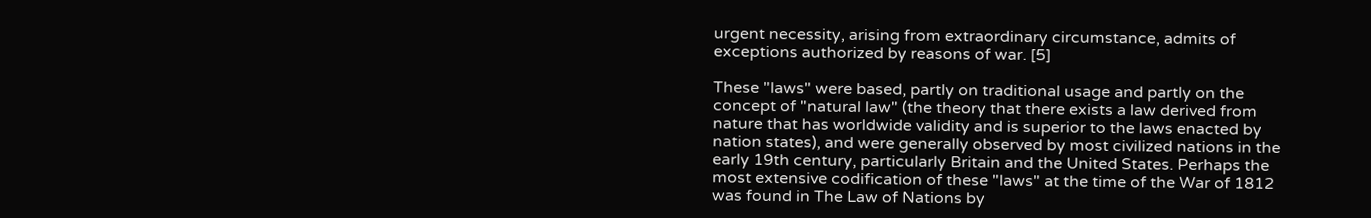urgent necessity, arising from extraordinary circumstance, admits of exceptions authorized by reasons of war. [5]

These "laws" were based, partly on traditional usage and partly on the concept of "natural law" (the theory that there exists a law derived from nature that has worldwide validity and is superior to the laws enacted by nation states), and were generally observed by most civilized nations in the early 19th century, particularly Britain and the United States. Perhaps the most extensive codification of these "laws" at the time of the War of 1812 was found in The Law of Nations by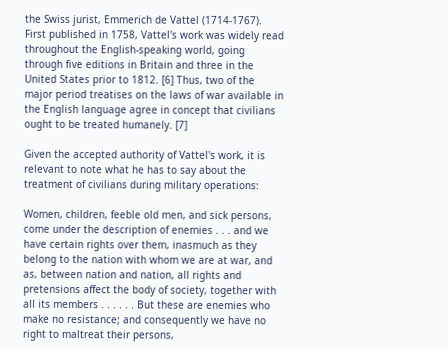the Swiss jurist, Emmerich de Vattel (1714-1767). First published in 1758, Vattel's work was widely read throughout the English-speaking world, going through five editions in Britain and three in the United States prior to 1812. [6] Thus, two of the major period treatises on the laws of war available in the English language agree in concept that civilians ought to be treated humanely. [7]

Given the accepted authority of Vattel's work, it is relevant to note what he has to say about the treatment of civilians during military operations:

Women, children, feeble old men, and sick persons, come under the description of enemies . . . and we have certain rights over them, inasmuch as they belong to the nation with whom we are at war, and as, between nation and nation, all rights and pretensions affect the body of society, together with all its members . . . . . . But these are enemies who make no resistance; and consequently we have no right to maltreat their persons,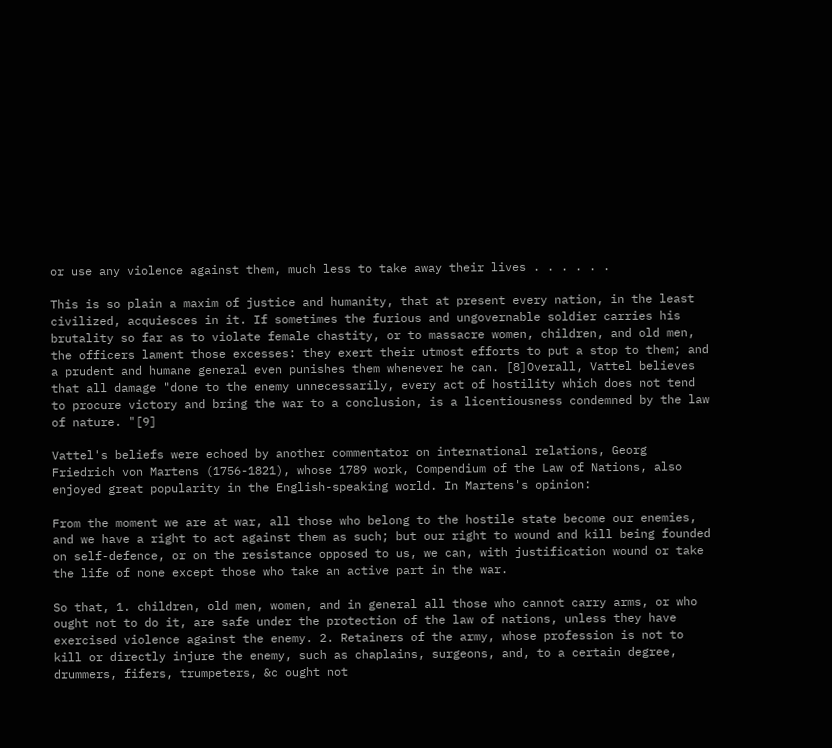or use any violence against them, much less to take away their lives . . . . . .

This is so plain a maxim of justice and humanity, that at present every nation, in the least civilized, acquiesces in it. If sometimes the furious and ungovernable soldier carries his brutality so far as to violate female chastity, or to massacre women, children, and old men, the officers lament those excesses: they exert their utmost efforts to put a stop to them; and a prudent and humane general even punishes them whenever he can. [8]Overall, Vattel believes that all damage "done to the enemy unnecessarily, every act of hostility which does not tend to procure victory and bring the war to a conclusion, is a licentiousness condemned by the law of nature. "[9]

Vattel's beliefs were echoed by another commentator on international relations, Georg Friedrich von Martens (1756-1821), whose 1789 work, Compendium of the Law of Nations, also enjoyed great popularity in the English-speaking world. In Martens's opinion:

From the moment we are at war, all those who belong to the hostile state become our enemies, and we have a right to act against them as such; but our right to wound and kill being founded on self-defence, or on the resistance opposed to us, we can, with justification wound or take the life of none except those who take an active part in the war.

So that, 1. children, old men, women, and in general all those who cannot carry arms, or who ought not to do it, are safe under the protection of the law of nations, unless they have exercised violence against the enemy. 2. Retainers of the army, whose profession is not to kill or directly injure the enemy, such as chaplains, surgeons, and, to a certain degree, drummers, fifers, trumpeters, &c ought not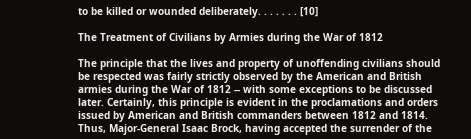to be killed or wounded deliberately. . . . . . . [10]

The Treatment of Civilians by Armies during the War of 1812

The principle that the lives and property of unoffending civilians should be respected was fairly strictly observed by the American and British armies during the War of 1812 -- with some exceptions to be discussed later. Certainly, this principle is evident in the proclamations and orders issued by American and British commanders between 1812 and 1814. Thus, Major-General Isaac Brock, having accepted the surrender of the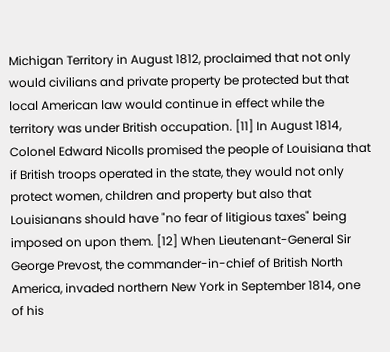Michigan Territory in August 1812, proclaimed that not only would civilians and private property be protected but that local American law would continue in effect while the territory was under British occupation. [11] In August 1814, Colonel Edward Nicolls promised the people of Louisiana that if British troops operated in the state, they would not only protect women, children and property but also that Louisianans should have "no fear of litigious taxes" being imposed on upon them. [12] When Lieutenant-General Sir George Prevost, the commander-in-chief of British North America, invaded northern New York in September 1814, one of his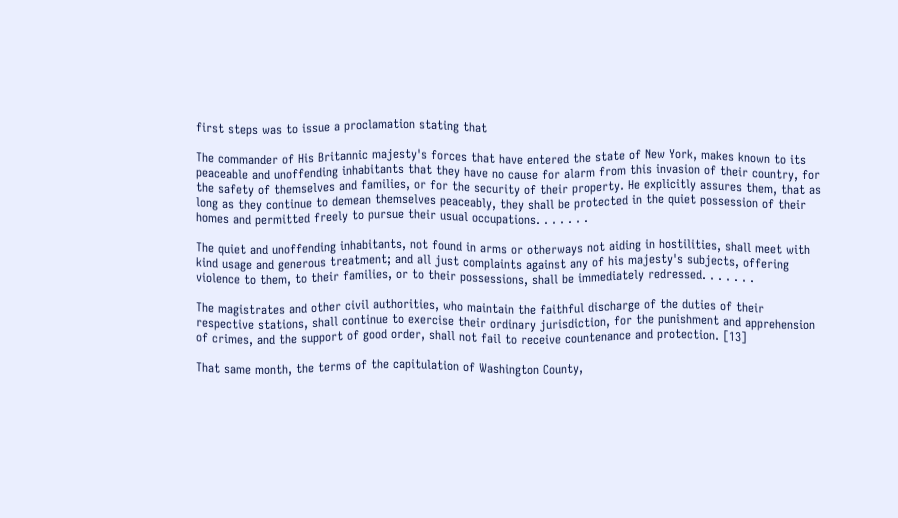first steps was to issue a proclamation stating that

The commander of His Britannic majesty's forces that have entered the state of New York, makes known to its peaceable and unoffending inhabitants that they have no cause for alarm from this invasion of their country, for the safety of themselves and families, or for the security of their property. He explicitly assures them, that as long as they continue to demean themselves peaceably, they shall be protected in the quiet possession of their homes and permitted freely to pursue their usual occupations. . . . . . .

The quiet and unoffending inhabitants, not found in arms or otherways not aiding in hostilities, shall meet with kind usage and generous treatment; and all just complaints against any of his majesty's subjects, offering violence to them, to their families, or to their possessions, shall be immediately redressed. . . . . . .

The magistrates and other civil authorities, who maintain the faithful discharge of the duties of their respective stations, shall continue to exercise their ordinary jurisdiction, for the punishment and apprehension of crimes, and the support of good order, shall not fail to receive countenance and protection. [13]

That same month, the terms of the capitulation of Washington County,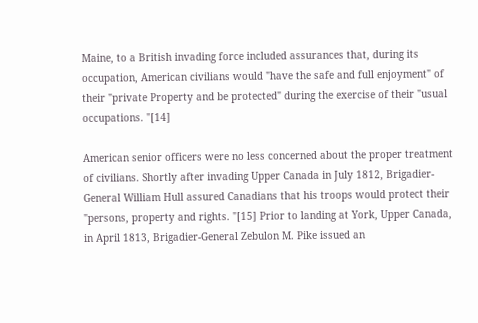Maine, to a British invading force included assurances that, during its occupation, American civilians would "have the safe and full enjoyment" of their "private Property and be protected" during the exercise of their "usual occupations. "[14]

American senior officers were no less concerned about the proper treatment of civilians. Shortly after invading Upper Canada in July 1812, Brigadier-General William Hull assured Canadians that his troops would protect their "persons, property and rights. "[15] Prior to landing at York, Upper Canada, in April 1813, Brigadier-General Zebulon M. Pike issued an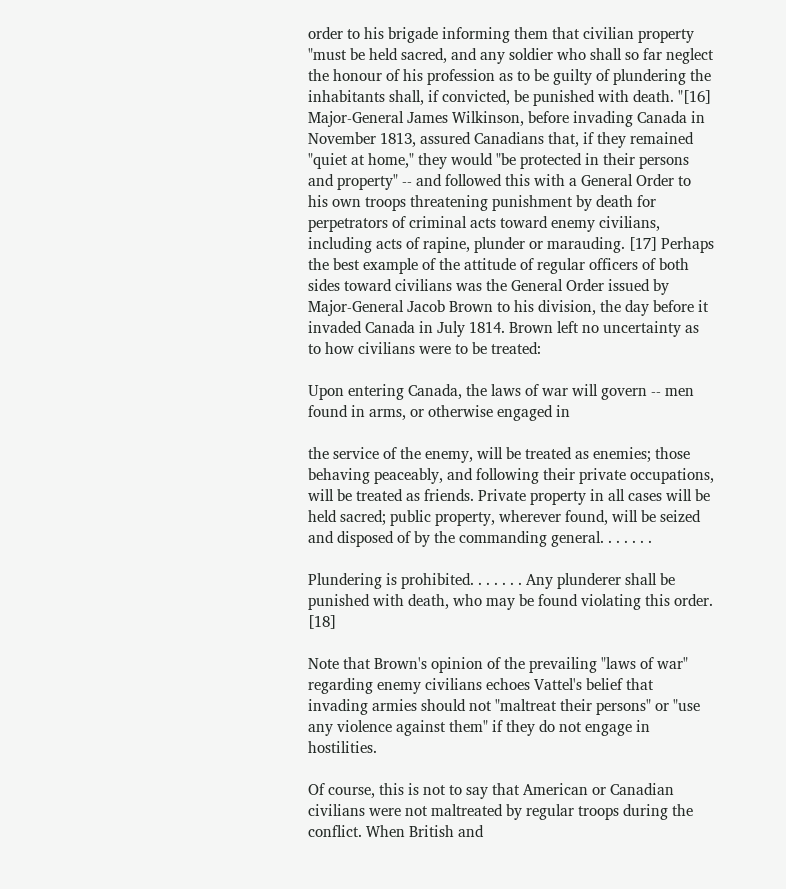order to his brigade informing them that civilian property "must be held sacred, and any soldier who shall so far neglect the honour of his profession as to be guilty of plundering the inhabitants shall, if convicted, be punished with death. "[16] Major-General James Wilkinson, before invading Canada in November 1813, assured Canadians that, if they remained "quiet at home," they would "be protected in their persons and property" -- and followed this with a General Order to his own troops threatening punishment by death for perpetrators of criminal acts toward enemy civilians, including acts of rapine, plunder or marauding. [17] Perhaps the best example of the attitude of regular officers of both sides toward civilians was the General Order issued by Major-General Jacob Brown to his division, the day before it invaded Canada in July 1814. Brown left no uncertainty as to how civilians were to be treated:

Upon entering Canada, the laws of war will govern -- men found in arms, or otherwise engaged in

the service of the enemy, will be treated as enemies; those behaving peaceably, and following their private occupations, will be treated as friends. Private property in all cases will be held sacred; public property, wherever found, will be seized and disposed of by the commanding general. . . . . . .

Plundering is prohibited. . . . . . . Any plunderer shall be punished with death, who may be found violating this order. [18]

Note that Brown's opinion of the prevailing "laws of war" regarding enemy civilians echoes Vattel's belief that invading armies should not "maltreat their persons" or "use any violence against them" if they do not engage in hostilities.

Of course, this is not to say that American or Canadian civilians were not maltreated by regular troops during the conflict. When British and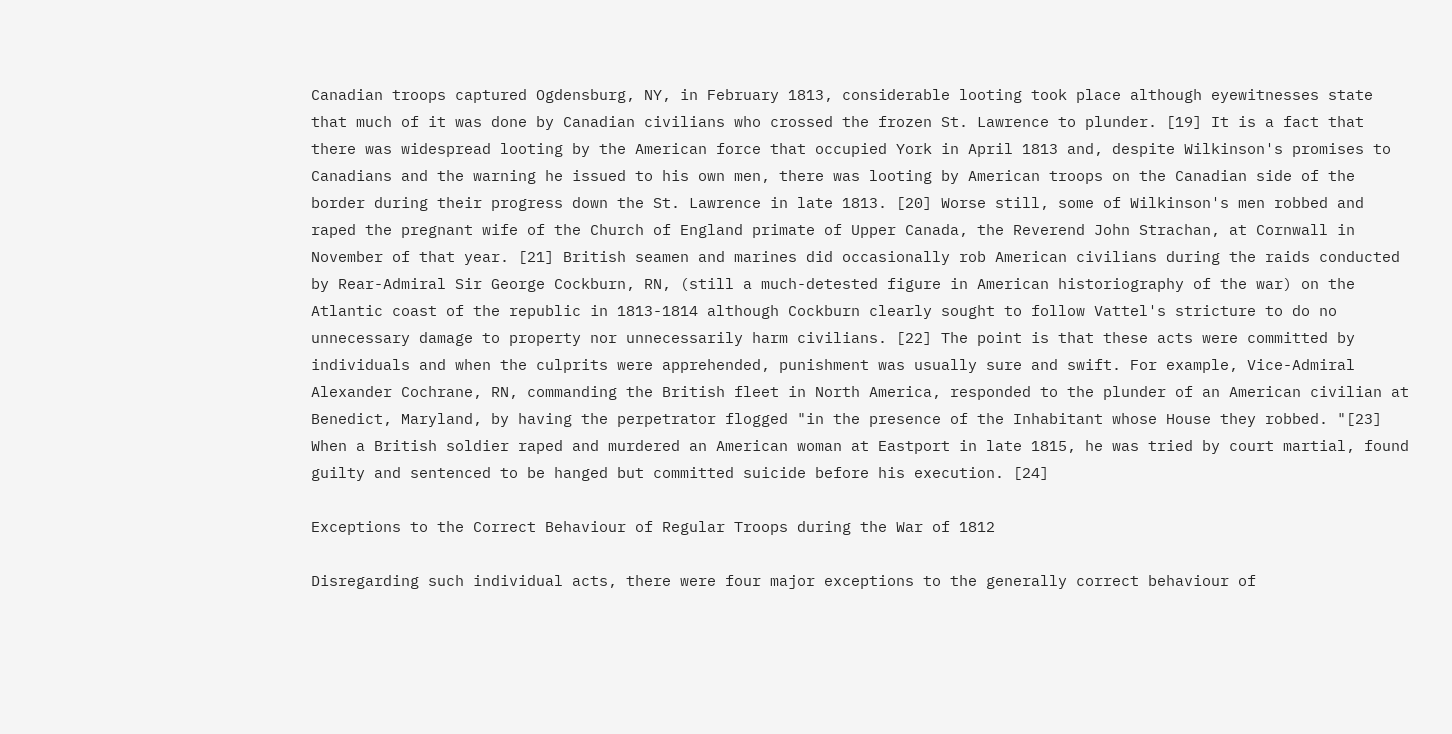Canadian troops captured Ogdensburg, NY, in February 1813, considerable looting took place although eyewitnesses state that much of it was done by Canadian civilians who crossed the frozen St. Lawrence to plunder. [19] It is a fact that there was widespread looting by the American force that occupied York in April 1813 and, despite Wilkinson's promises to Canadians and the warning he issued to his own men, there was looting by American troops on the Canadian side of the border during their progress down the St. Lawrence in late 1813. [20] Worse still, some of Wilkinson's men robbed and raped the pregnant wife of the Church of England primate of Upper Canada, the Reverend John Strachan, at Cornwall in November of that year. [21] British seamen and marines did occasionally rob American civilians during the raids conducted by Rear-Admiral Sir George Cockburn, RN, (still a much-detested figure in American historiography of the war) on the Atlantic coast of the republic in 1813-1814 although Cockburn clearly sought to follow Vattel's stricture to do no unnecessary damage to property nor unnecessarily harm civilians. [22] The point is that these acts were committed by individuals and when the culprits were apprehended, punishment was usually sure and swift. For example, Vice-Admiral Alexander Cochrane, RN, commanding the British fleet in North America, responded to the plunder of an American civilian at Benedict, Maryland, by having the perpetrator flogged "in the presence of the Inhabitant whose House they robbed. "[23] When a British soldier raped and murdered an American woman at Eastport in late 1815, he was tried by court martial, found guilty and sentenced to be hanged but committed suicide before his execution. [24]

Exceptions to the Correct Behaviour of Regular Troops during the War of 1812

Disregarding such individual acts, there were four major exceptions to the generally correct behaviour of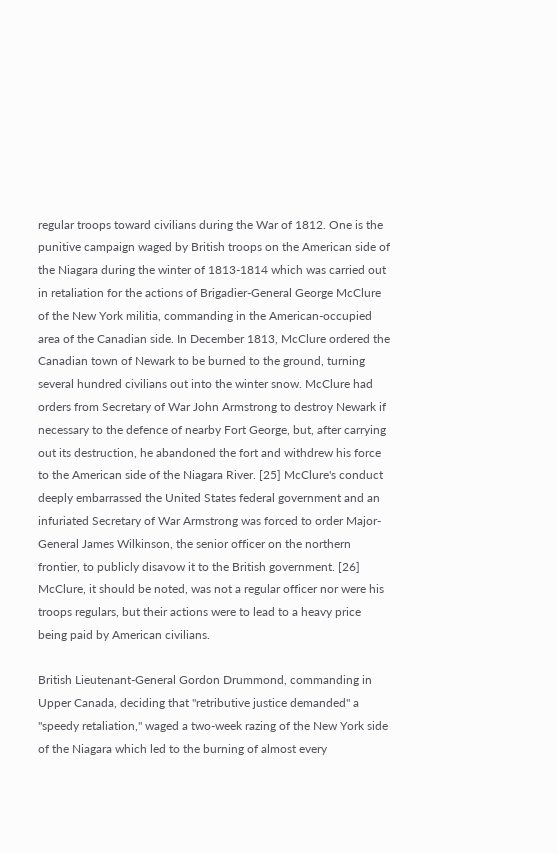regular troops toward civilians during the War of 1812. One is the punitive campaign waged by British troops on the American side of the Niagara during the winter of 1813-1814 which was carried out in retaliation for the actions of Brigadier-General George McClure of the New York militia, commanding in the American-occupied area of the Canadian side. In December 1813, McClure ordered the Canadian town of Newark to be burned to the ground, turning several hundred civilians out into the winter snow. McClure had orders from Secretary of War John Armstrong to destroy Newark if necessary to the defence of nearby Fort George, but, after carrying out its destruction, he abandoned the fort and withdrew his force to the American side of the Niagara River. [25] McClure's conduct deeply embarrassed the United States federal government and an infuriated Secretary of War Armstrong was forced to order Major-General James Wilkinson, the senior officer on the northern frontier, to publicly disavow it to the British government. [26] McClure, it should be noted, was not a regular officer nor were his troops regulars, but their actions were to lead to a heavy price being paid by American civilians.

British Lieutenant-General Gordon Drummond, commanding in Upper Canada, deciding that "retributive justice demanded" a "speedy retaliation," waged a two-week razing of the New York side of the Niagara which led to the burning of almost every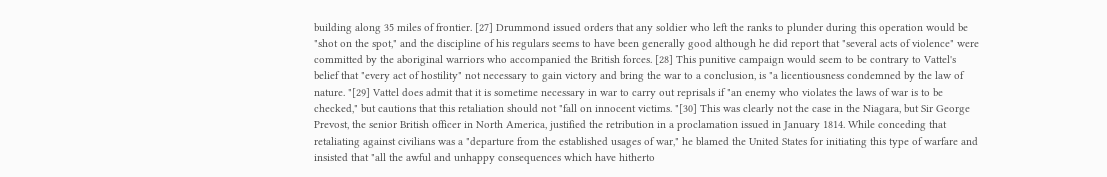building along 35 miles of frontier. [27] Drummond issued orders that any soldier who left the ranks to plunder during this operation would be "shot on the spot," and the discipline of his regulars seems to have been generally good although he did report that "several acts of violence" were committed by the aboriginal warriors who accompanied the British forces. [28] This punitive campaign would seem to be contrary to Vattel's belief that "every act of hostility" not necessary to gain victory and bring the war to a conclusion, is "a licentiousness condemned by the law of nature. "[29] Vattel does admit that it is sometime necessary in war to carry out reprisals if "an enemy who violates the laws of war is to be checked," but cautions that this retaliation should not "fall on innocent victims. "[30] This was clearly not the case in the Niagara, but Sir George Prevost, the senior British officer in North America, justified the retribution in a proclamation issued in January 1814. While conceding that retaliating against civilians was a "departure from the established usages of war," he blamed the United States for initiating this type of warfare and insisted that "all the awful and unhappy consequences which have hitherto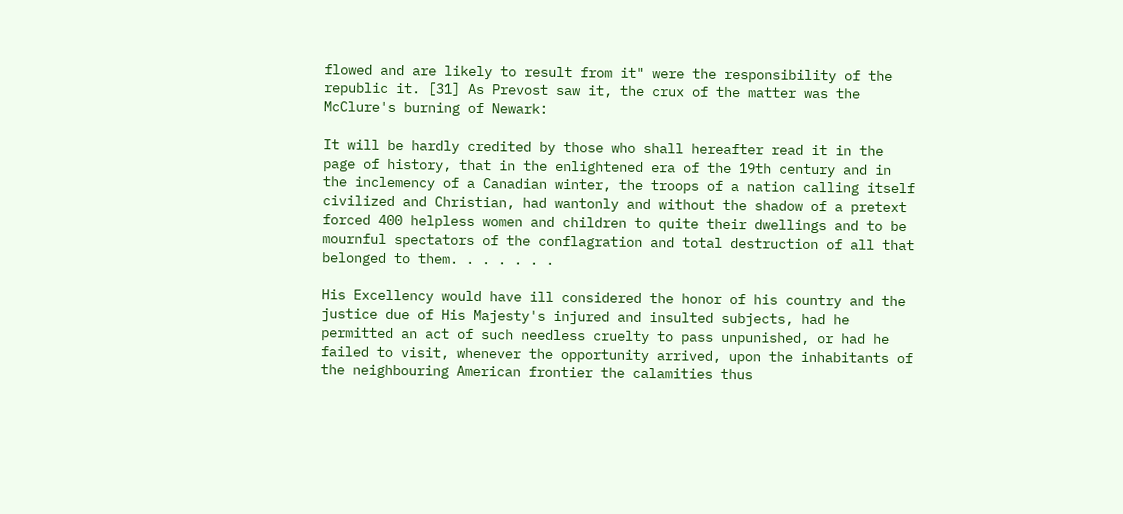flowed and are likely to result from it" were the responsibility of the republic it. [31] As Prevost saw it, the crux of the matter was the McClure's burning of Newark:

It will be hardly credited by those who shall hereafter read it in the page of history, that in the enlightened era of the 19th century and in the inclemency of a Canadian winter, the troops of a nation calling itself civilized and Christian, had wantonly and without the shadow of a pretext forced 400 helpless women and children to quite their dwellings and to be mournful spectators of the conflagration and total destruction of all that belonged to them. . . . . . .

His Excellency would have ill considered the honor of his country and the justice due of His Majesty's injured and insulted subjects, had he permitted an act of such needless cruelty to pass unpunished, or had he failed to visit, whenever the opportunity arrived, upon the inhabitants of the neighbouring American frontier the calamities thus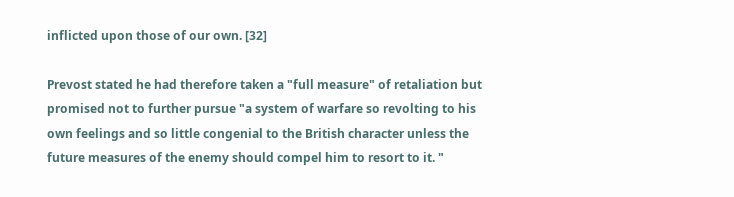inflicted upon those of our own. [32]

Prevost stated he had therefore taken a "full measure" of retaliation but promised not to further pursue "a system of warfare so revolting to his own feelings and so little congenial to the British character unless the future measures of the enemy should compel him to resort to it. "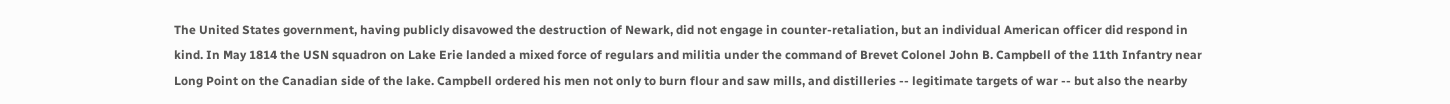The United States government, having publicly disavowed the destruction of Newark, did not engage in counter-retaliation, but an individual American officer did respond in kind. In May 1814 the USN squadron on Lake Erie landed a mixed force of regulars and militia under the command of Brevet Colonel John B. Campbell of the 11th Infantry near Long Point on the Canadian side of the lake. Campbell ordered his men not only to burn flour and saw mills, and distilleries -- legitimate targets of war -- but also the nearby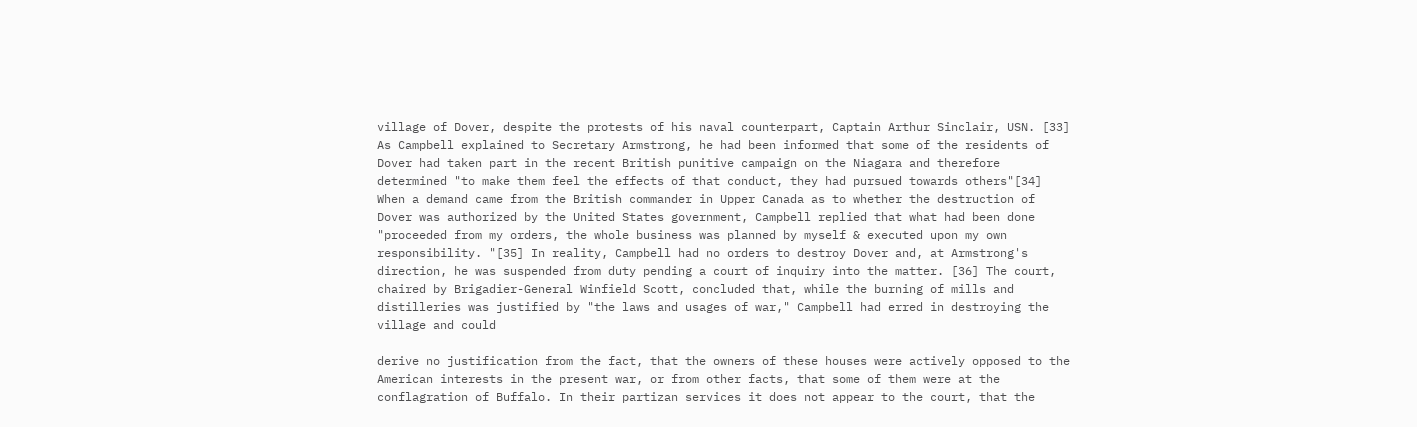village of Dover, despite the protests of his naval counterpart, Captain Arthur Sinclair, USN. [33] As Campbell explained to Secretary Armstrong, he had been informed that some of the residents of Dover had taken part in the recent British punitive campaign on the Niagara and therefore determined "to make them feel the effects of that conduct, they had pursued towards others"[34] When a demand came from the British commander in Upper Canada as to whether the destruction of Dover was authorized by the United States government, Campbell replied that what had been done "proceeded from my orders, the whole business was planned by myself & executed upon my own responsibility. "[35] In reality, Campbell had no orders to destroy Dover and, at Armstrong's direction, he was suspended from duty pending a court of inquiry into the matter. [36] The court, chaired by Brigadier-General Winfield Scott, concluded that, while the burning of mills and distilleries was justified by "the laws and usages of war," Campbell had erred in destroying the village and could

derive no justification from the fact, that the owners of these houses were actively opposed to the American interests in the present war, or from other facts, that some of them were at the conflagration of Buffalo. In their partizan services it does not appear to the court, that the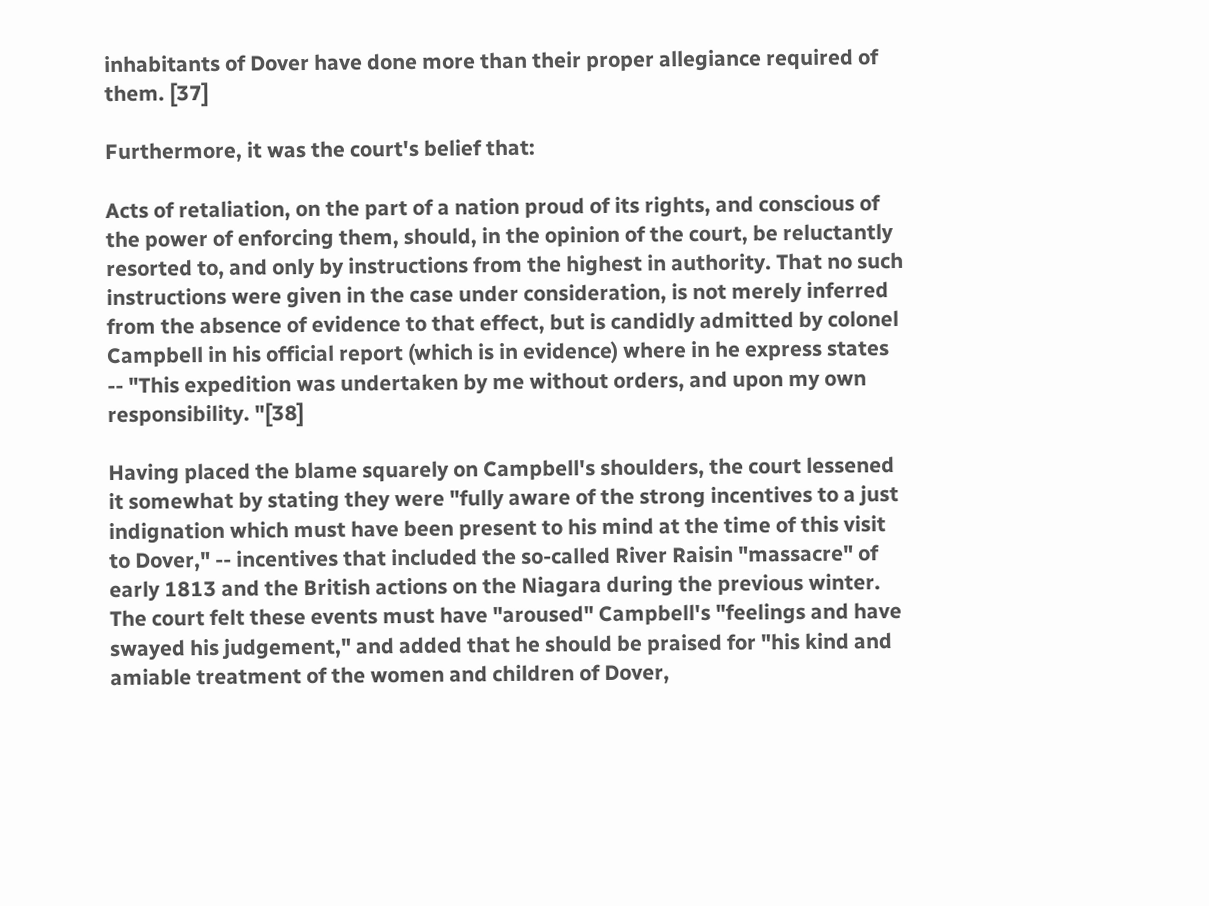inhabitants of Dover have done more than their proper allegiance required of them. [37]

Furthermore, it was the court's belief that:

Acts of retaliation, on the part of a nation proud of its rights, and conscious of the power of enforcing them, should, in the opinion of the court, be reluctantly resorted to, and only by instructions from the highest in authority. That no such instructions were given in the case under consideration, is not merely inferred from the absence of evidence to that effect, but is candidly admitted by colonel Campbell in his official report (which is in evidence) where in he express states -- "This expedition was undertaken by me without orders, and upon my own responsibility. "[38]

Having placed the blame squarely on Campbell's shoulders, the court lessened it somewhat by stating they were "fully aware of the strong incentives to a just indignation which must have been present to his mind at the time of this visit to Dover," -- incentives that included the so-called River Raisin "massacre" of early 1813 and the British actions on the Niagara during the previous winter. The court felt these events must have "aroused" Campbell's "feelings and have swayed his judgement," and added that he should be praised for "his kind and amiable treatment of the women and children of Dover,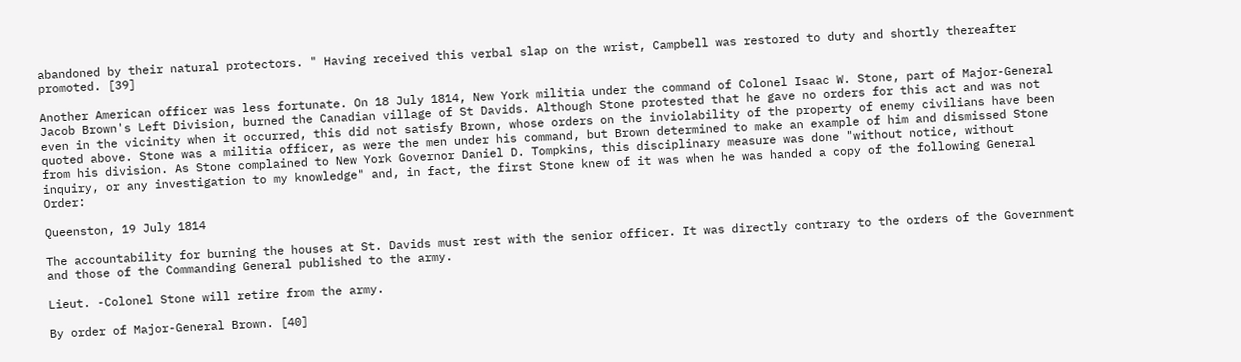abandoned by their natural protectors. " Having received this verbal slap on the wrist, Campbell was restored to duty and shortly thereafter promoted. [39]

Another American officer was less fortunate. On 18 July 1814, New York militia under the command of Colonel Isaac W. Stone, part of Major-General Jacob Brown's Left Division, burned the Canadian village of St Davids. Although Stone protested that he gave no orders for this act and was not even in the vicinity when it occurred, this did not satisfy Brown, whose orders on the inviolability of the property of enemy civilians have been quoted above. Stone was a militia officer, as were the men under his command, but Brown determined to make an example of him and dismissed Stone from his division. As Stone complained to New York Governor Daniel D. Tompkins, this disciplinary measure was done "without notice, without inquiry, or any investigation to my knowledge" and, in fact, the first Stone knew of it was when he was handed a copy of the following General Order:

Queenston, 19 July 1814

The accountability for burning the houses at St. Davids must rest with the senior officer. It was directly contrary to the orders of the Government and those of the Commanding General published to the army.

Lieut. -Colonel Stone will retire from the army.

By order of Major-General Brown. [40]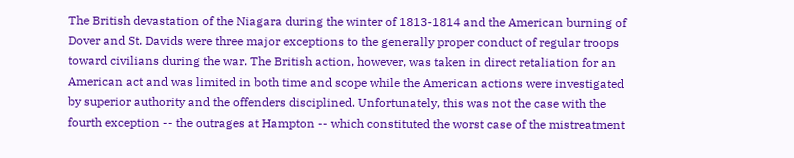The British devastation of the Niagara during the winter of 1813-1814 and the American burning of Dover and St. Davids were three major exceptions to the generally proper conduct of regular troops toward civilians during the war. The British action, however, was taken in direct retaliation for an American act and was limited in both time and scope while the American actions were investigated by superior authority and the offenders disciplined. Unfortunately, this was not the case with the fourth exception -- the outrages at Hampton -- which constituted the worst case of the mistreatment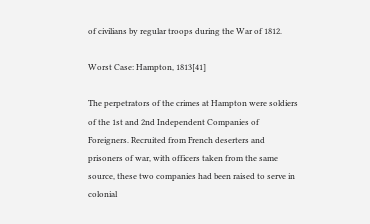of civilians by regular troops during the War of 1812.

Worst Case: Hampton, 1813[41]

The perpetrators of the crimes at Hampton were soldiers of the 1st and 2nd Independent Companies of Foreigners. Recruited from French deserters and prisoners of war, with officers taken from the same source, these two companies had been raised to serve in colonial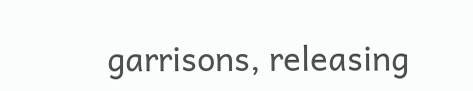garrisons, releasing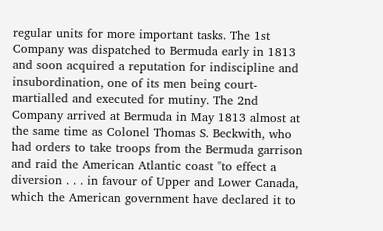regular units for more important tasks. The 1st Company was dispatched to Bermuda early in 1813 and soon acquired a reputation for indiscipline and insubordination, one of its men being court-martialled and executed for mutiny. The 2nd Company arrived at Bermuda in May 1813 almost at the same time as Colonel Thomas S. Beckwith, who had orders to take troops from the Bermuda garrison and raid the American Atlantic coast "to effect a diversion . . . in favour of Upper and Lower Canada, which the American government have declared it to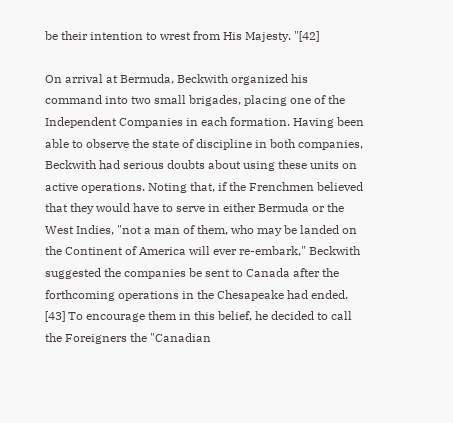be their intention to wrest from His Majesty. "[42]

On arrival at Bermuda, Beckwith organized his command into two small brigades, placing one of the Independent Companies in each formation. Having been able to observe the state of discipline in both companies, Beckwith had serious doubts about using these units on active operations. Noting that, if the Frenchmen believed that they would have to serve in either Bermuda or the West Indies, "not a man of them, who may be landed on the Continent of America will ever re-embark," Beckwith suggested the companies be sent to Canada after the forthcoming operations in the Chesapeake had ended. [43] To encourage them in this belief, he decided to call the Foreigners the "Canadian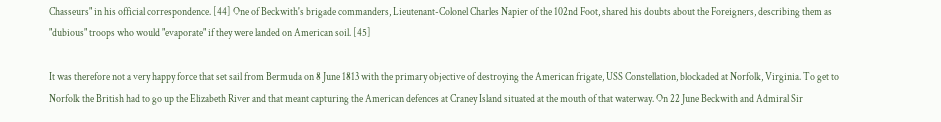Chasseurs" in his official correspondence. [44] One of Beckwith's brigade commanders, Lieutenant-Colonel Charles Napier of the 102nd Foot, shared his doubts about the Foreigners, describing them as "dubious" troops who would "evaporate" if they were landed on American soil. [45]

It was therefore not a very happy force that set sail from Bermuda on 8 June 1813 with the primary objective of destroying the American frigate, USS Constellation, blockaded at Norfolk, Virginia. To get to Norfolk the British had to go up the Elizabeth River and that meant capturing the American defences at Craney Island situated at the mouth of that waterway. On 22 June Beckwith and Admiral Sir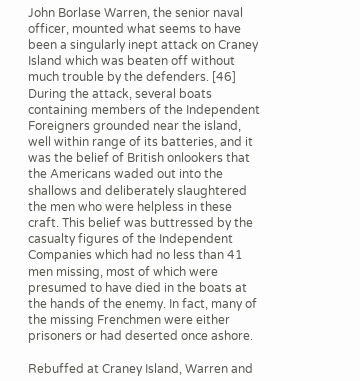John Borlase Warren, the senior naval officer, mounted what seems to have been a singularly inept attack on Craney Island which was beaten off without much trouble by the defenders. [46] During the attack, several boats containing members of the Independent Foreigners grounded near the island, well within range of its batteries, and it was the belief of British onlookers that the Americans waded out into the shallows and deliberately slaughtered the men who were helpless in these craft. This belief was buttressed by the casualty figures of the Independent Companies which had no less than 41 men missing, most of which were presumed to have died in the boats at the hands of the enemy. In fact, many of the missing Frenchmen were either prisoners or had deserted once ashore.

Rebuffed at Craney Island, Warren and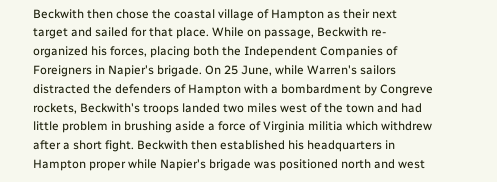Beckwith then chose the coastal village of Hampton as their next target and sailed for that place. While on passage, Beckwith re-organized his forces, placing both the Independent Companies of Foreigners in Napier's brigade. On 25 June, while Warren's sailors distracted the defenders of Hampton with a bombardment by Congreve rockets, Beckwith's troops landed two miles west of the town and had little problem in brushing aside a force of Virginia militia which withdrew after a short fight. Beckwith then established his headquarters in Hampton proper while Napier's brigade was positioned north and west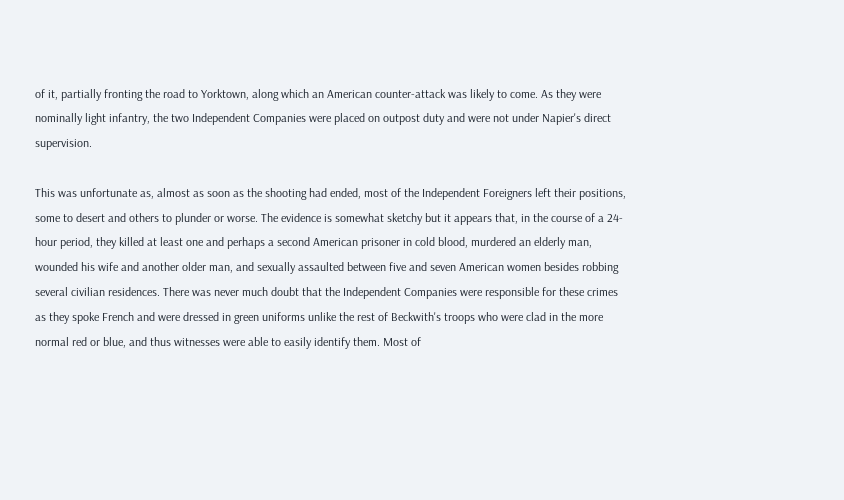of it, partially fronting the road to Yorktown, along which an American counter-attack was likely to come. As they were nominally light infantry, the two Independent Companies were placed on outpost duty and were not under Napier's direct supervision.

This was unfortunate as, almost as soon as the shooting had ended, most of the Independent Foreigners left their positions, some to desert and others to plunder or worse. The evidence is somewhat sketchy but it appears that, in the course of a 24-hour period, they killed at least one and perhaps a second American prisoner in cold blood, murdered an elderly man, wounded his wife and another older man, and sexually assaulted between five and seven American women besides robbing several civilian residences. There was never much doubt that the Independent Companies were responsible for these crimes as they spoke French and were dressed in green uniforms unlike the rest of Beckwith's troops who were clad in the more normal red or blue, and thus witnesses were able to easily identify them. Most of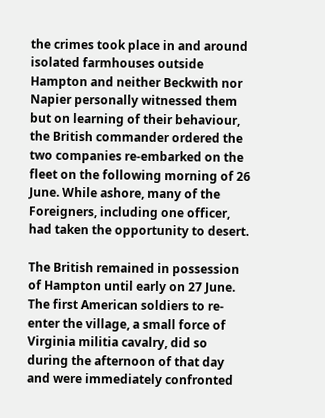the crimes took place in and around isolated farmhouses outside Hampton and neither Beckwith nor Napier personally witnessed them but on learning of their behaviour, the British commander ordered the two companies re-embarked on the fleet on the following morning of 26 June. While ashore, many of the Foreigners, including one officer, had taken the opportunity to desert.

The British remained in possession of Hampton until early on 27 June. The first American soldiers to re-enter the village, a small force of Virginia militia cavalry, did so during the afternoon of that day and were immediately confronted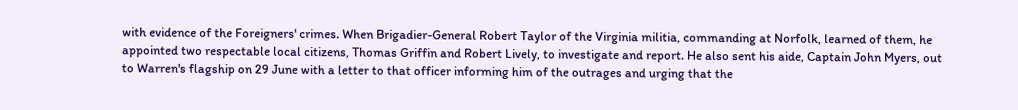with evidence of the Foreigners' crimes. When Brigadier-General Robert Taylor of the Virginia militia, commanding at Norfolk, learned of them, he appointed two respectable local citizens, Thomas Griffin and Robert Lively, to investigate and report. He also sent his aide, Captain John Myers, out to Warren's flagship on 29 June with a letter to that officer informing him of the outrages and urging that the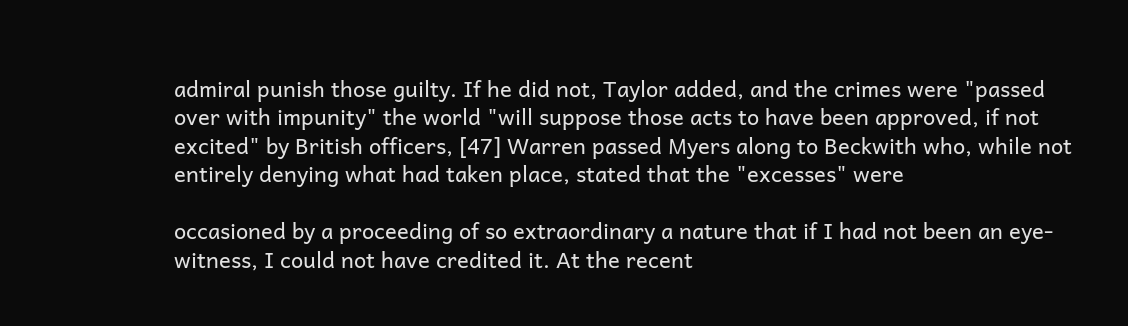admiral punish those guilty. If he did not, Taylor added, and the crimes were "passed over with impunity" the world "will suppose those acts to have been approved, if not excited" by British officers, [47] Warren passed Myers along to Beckwith who, while not entirely denying what had taken place, stated that the "excesses" were

occasioned by a proceeding of so extraordinary a nature that if I had not been an eye-witness, I could not have credited it. At the recent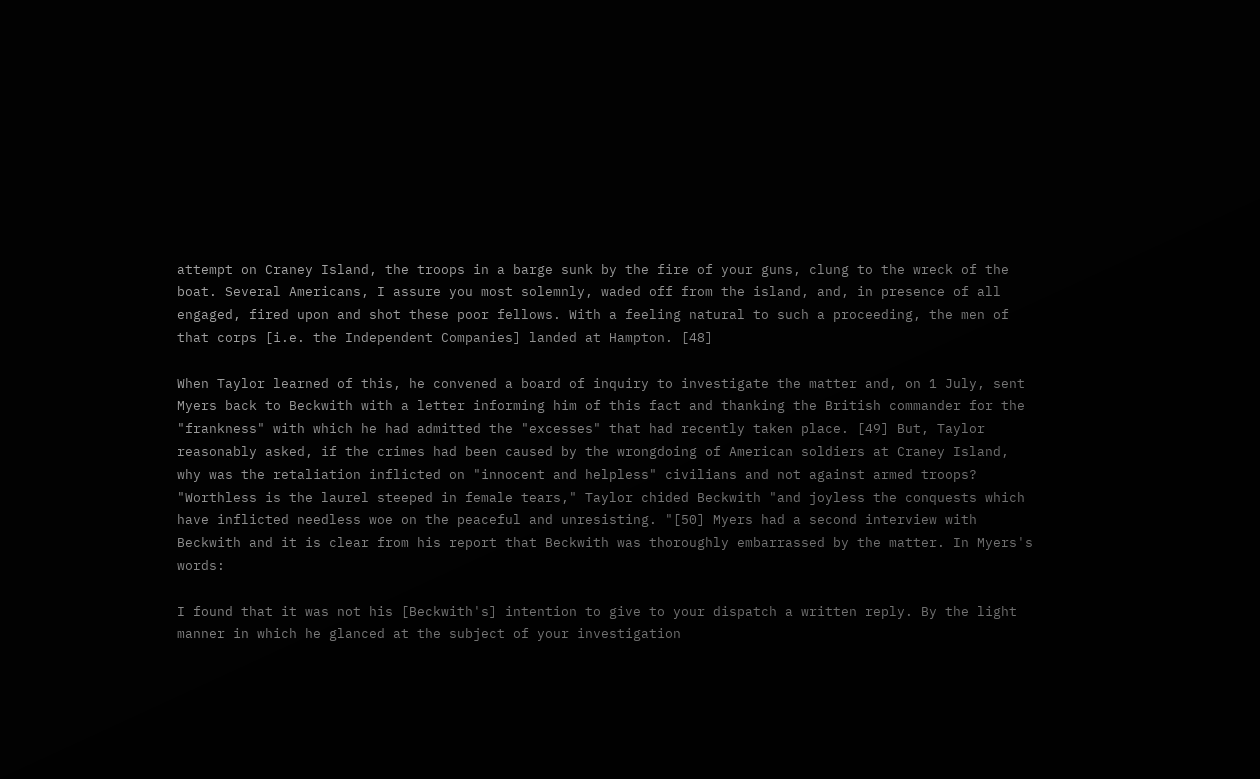attempt on Craney Island, the troops in a barge sunk by the fire of your guns, clung to the wreck of the boat. Several Americans, I assure you most solemnly, waded off from the island, and, in presence of all engaged, fired upon and shot these poor fellows. With a feeling natural to such a proceeding, the men of that corps [i.e. the Independent Companies] landed at Hampton. [48]

When Taylor learned of this, he convened a board of inquiry to investigate the matter and, on 1 July, sent Myers back to Beckwith with a letter informing him of this fact and thanking the British commander for the "frankness" with which he had admitted the "excesses" that had recently taken place. [49] But, Taylor reasonably asked, if the crimes had been caused by the wrongdoing of American soldiers at Craney Island, why was the retaliation inflicted on "innocent and helpless" civilians and not against armed troops? "Worthless is the laurel steeped in female tears," Taylor chided Beckwith "and joyless the conquests which have inflicted needless woe on the peaceful and unresisting. "[50] Myers had a second interview with Beckwith and it is clear from his report that Beckwith was thoroughly embarrassed by the matter. In Myers's words:

I found that it was not his [Beckwith's] intention to give to your dispatch a written reply. By the light manner in which he glanced at the subject of your investigation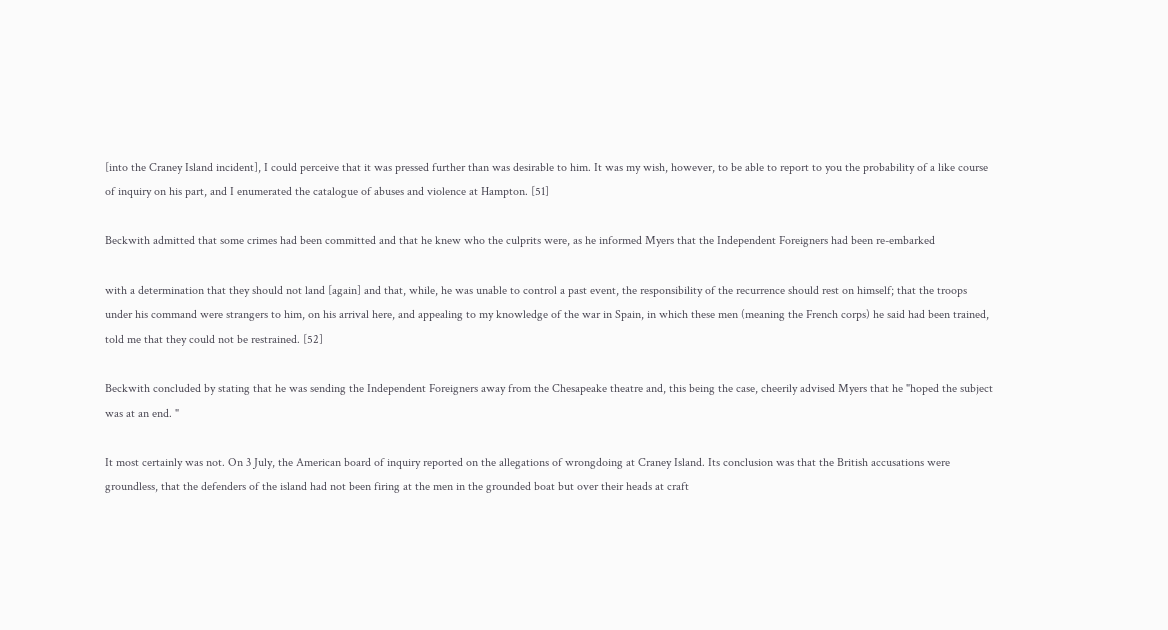[into the Craney Island incident], I could perceive that it was pressed further than was desirable to him. It was my wish, however, to be able to report to you the probability of a like course of inquiry on his part, and I enumerated the catalogue of abuses and violence at Hampton. [51]

Beckwith admitted that some crimes had been committed and that he knew who the culprits were, as he informed Myers that the Independent Foreigners had been re-embarked

with a determination that they should not land [again] and that, while, he was unable to control a past event, the responsibility of the recurrence should rest on himself; that the troops under his command were strangers to him, on his arrival here, and appealing to my knowledge of the war in Spain, in which these men (meaning the French corps) he said had been trained, told me that they could not be restrained. [52]

Beckwith concluded by stating that he was sending the Independent Foreigners away from the Chesapeake theatre and, this being the case, cheerily advised Myers that he "hoped the subject was at an end. "

It most certainly was not. On 3 July, the American board of inquiry reported on the allegations of wrongdoing at Craney Island. Its conclusion was that the British accusations were groundless, that the defenders of the island had not been firing at the men in the grounded boat but over their heads at craft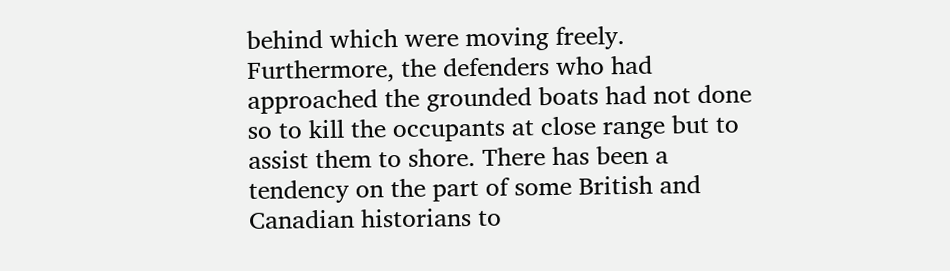behind which were moving freely. Furthermore, the defenders who had approached the grounded boats had not done so to kill the occupants at close range but to assist them to shore. There has been a tendency on the part of some British and Canadian historians to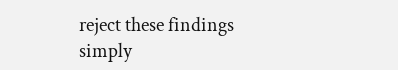reject these findings simply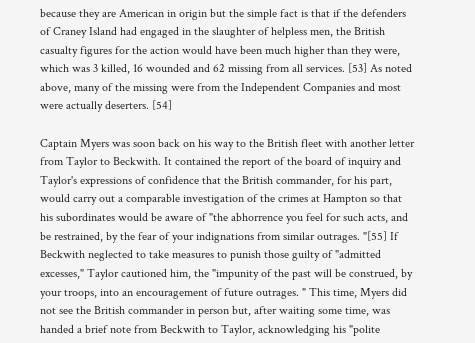because they are American in origin but the simple fact is that if the defenders of Craney Island had engaged in the slaughter of helpless men, the British casualty figures for the action would have been much higher than they were, which was 3 killed, 16 wounded and 62 missing from all services. [53] As noted above, many of the missing were from the Independent Companies and most were actually deserters. [54]

Captain Myers was soon back on his way to the British fleet with another letter from Taylor to Beckwith. It contained the report of the board of inquiry and Taylor's expressions of confidence that the British commander, for his part, would carry out a comparable investigation of the crimes at Hampton so that his subordinates would be aware of "the abhorrence you feel for such acts, and be restrained, by the fear of your indignations from similar outrages. "[55] If Beckwith neglected to take measures to punish those guilty of "admitted excesses," Taylor cautioned him, the "impunity of the past will be construed, by your troops, into an encouragement of future outrages. " This time, Myers did not see the British commander in person but, after waiting some time, was handed a brief note from Beckwith to Taylor, acknowledging his "polite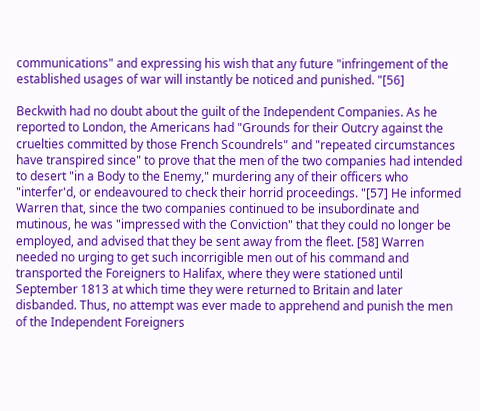communications" and expressing his wish that any future "infringement of the established usages of war will instantly be noticed and punished. "[56]

Beckwith had no doubt about the guilt of the Independent Companies. As he  reported to London, the Americans had "Grounds for their Outcry against the cruelties committed by those French Scoundrels" and "repeated circumstances have transpired since" to prove that the men of the two companies had intended to desert "in a Body to the Enemy," murdering any of their officers who "interfer'd, or endeavoured to check their horrid proceedings. "[57] He informed Warren that, since the two companies continued to be insubordinate and mutinous, he was "impressed with the Conviction" that they could no longer be employed, and advised that they be sent away from the fleet. [58] Warren needed no urging to get such incorrigible men out of his command and transported the Foreigners to Halifax, where they were stationed until September 1813 at which time they were returned to Britain and later disbanded. Thus, no attempt was ever made to apprehend and punish the men of the Independent Foreigners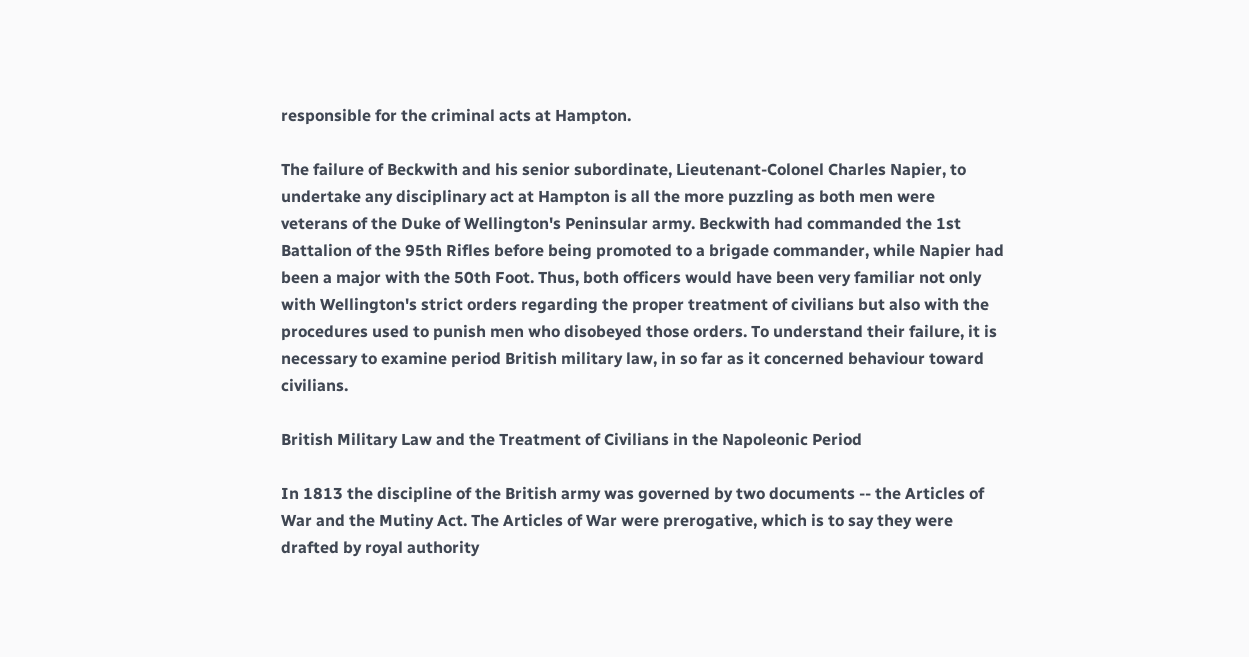responsible for the criminal acts at Hampton.

The failure of Beckwith and his senior subordinate, Lieutenant-Colonel Charles Napier, to undertake any disciplinary act at Hampton is all the more puzzling as both men were veterans of the Duke of Wellington's Peninsular army. Beckwith had commanded the 1st Battalion of the 95th Rifles before being promoted to a brigade commander, while Napier had been a major with the 50th Foot. Thus, both officers would have been very familiar not only with Wellington's strict orders regarding the proper treatment of civilians but also with the procedures used to punish men who disobeyed those orders. To understand their failure, it is necessary to examine period British military law, in so far as it concerned behaviour toward civilians.

British Military Law and the Treatment of Civilians in the Napoleonic Period

In 1813 the discipline of the British army was governed by two documents -- the Articles of War and the Mutiny Act. The Articles of War were prerogative, which is to say they were drafted by royal authority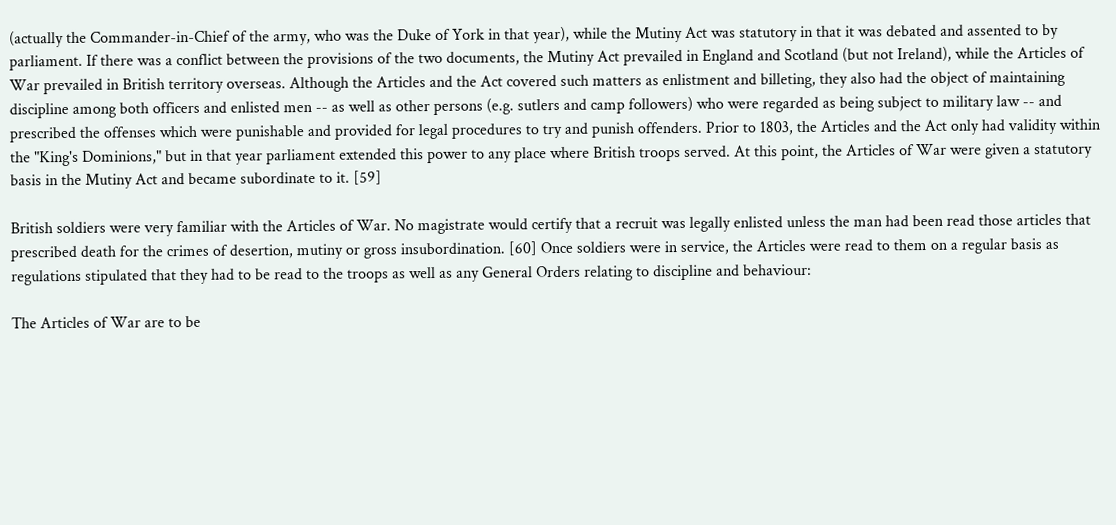(actually the Commander-in-Chief of the army, who was the Duke of York in that year), while the Mutiny Act was statutory in that it was debated and assented to by parliament. If there was a conflict between the provisions of the two documents, the Mutiny Act prevailed in England and Scotland (but not Ireland), while the Articles of War prevailed in British territory overseas. Although the Articles and the Act covered such matters as enlistment and billeting, they also had the object of maintaining discipline among both officers and enlisted men -- as well as other persons (e.g. sutlers and camp followers) who were regarded as being subject to military law -- and prescribed the offenses which were punishable and provided for legal procedures to try and punish offenders. Prior to 1803, the Articles and the Act only had validity within the "King's Dominions," but in that year parliament extended this power to any place where British troops served. At this point, the Articles of War were given a statutory basis in the Mutiny Act and became subordinate to it. [59]

British soldiers were very familiar with the Articles of War. No magistrate would certify that a recruit was legally enlisted unless the man had been read those articles that prescribed death for the crimes of desertion, mutiny or gross insubordination. [60] Once soldiers were in service, the Articles were read to them on a regular basis as regulations stipulated that they had to be read to the troops as well as any General Orders relating to discipline and behaviour:

The Articles of War are to be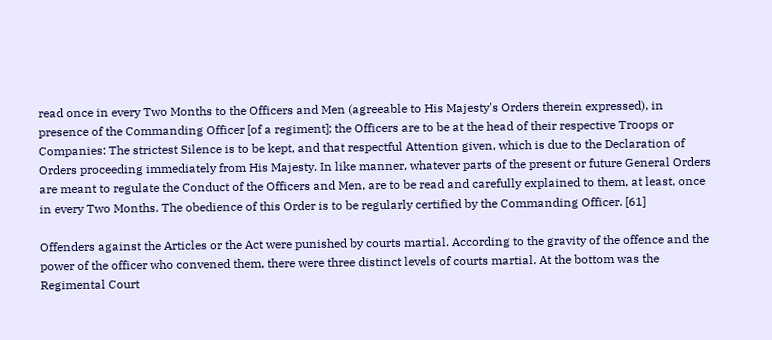read once in every Two Months to the Officers and Men (agreeable to His Majesty's Orders therein expressed), in presence of the Commanding Officer [of a regiment]; the Officers are to be at the head of their respective Troops or Companies: The strictest Silence is to be kept, and that respectful Attention given, which is due to the Declaration of Orders proceeding immediately from His Majesty. In like manner, whatever parts of the present or future General Orders are meant to regulate the Conduct of the Officers and Men, are to be read and carefully explained to them, at least, once in every Two Months. The obedience of this Order is to be regularly certified by the Commanding Officer. [61]

Offenders against the Articles or the Act were punished by courts martial. According to the gravity of the offence and the power of the officer who convened them, there were three distinct levels of courts martial. At the bottom was the Regimental Court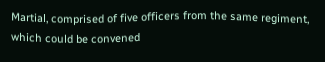Martial, comprised of five officers from the same regiment, which could be convened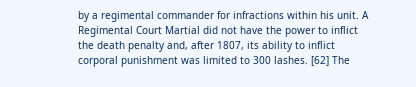by a regimental commander for infractions within his unit. A Regimental Court Martial did not have the power to inflict the death penalty and, after 1807, its ability to inflict corporal punishment was limited to 300 lashes. [62] The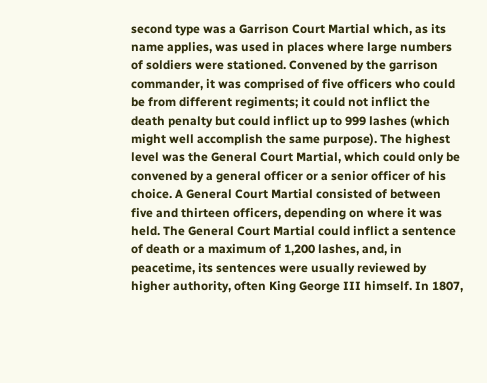second type was a Garrison Court Martial which, as its name applies, was used in places where large numbers of soldiers were stationed. Convened by the garrison commander, it was comprised of five officers who could be from different regiments; it could not inflict the death penalty but could inflict up to 999 lashes (which might well accomplish the same purpose). The highest level was the General Court Martial, which could only be convened by a general officer or a senior officer of his choice. A General Court Martial consisted of between five and thirteen officers, depending on where it was held. The General Court Martial could inflict a sentence of death or a maximum of 1,200 lashes, and, in peacetime, its sentences were usually reviewed by higher authority, often King George III himself. In 1807,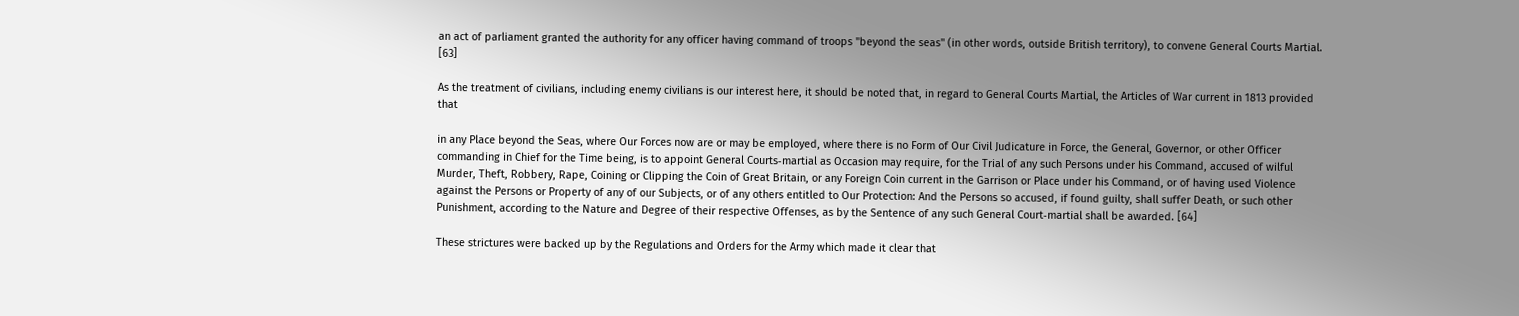an act of parliament granted the authority for any officer having command of troops "beyond the seas" (in other words, outside British territory), to convene General Courts Martial. [63]

As the treatment of civilians, including enemy civilians is our interest here, it should be noted that, in regard to General Courts Martial, the Articles of War current in 1813 provided that

in any Place beyond the Seas, where Our Forces now are or may be employed, where there is no Form of Our Civil Judicature in Force, the General, Governor, or other Officer commanding in Chief for the Time being, is to appoint General Courts‑martial as Occasion may require, for the Trial of any such Persons under his Command, accused of wilful Murder, Theft, Robbery, Rape, Coining or Clipping the Coin of Great Britain, or any Foreign Coin current in the Garrison or Place under his Command, or of having used Violence against the Persons or Property of any of our Subjects, or of any others entitled to Our Protection: And the Persons so accused, if found guilty, shall suffer Death, or such other Punishment, according to the Nature and Degree of their respective Offenses, as by the Sentence of any such General Court‑martial shall be awarded. [64]

These strictures were backed up by the Regulations and Orders for the Army which made it clear that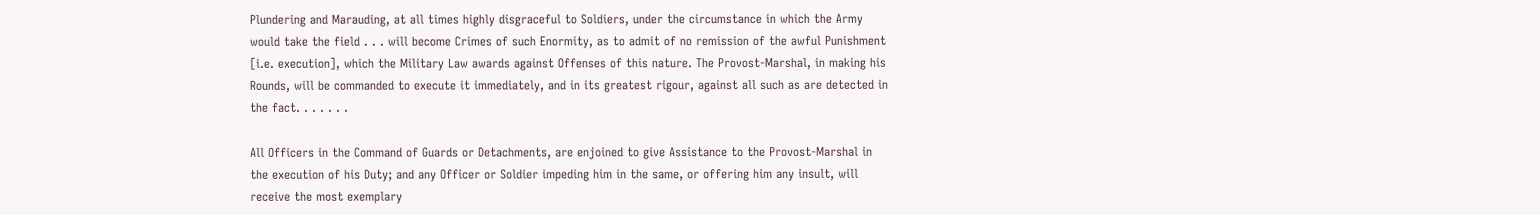Plundering and Marauding, at all times highly disgraceful to Soldiers, under the circumstance in which the Army would take the field . . . will become Crimes of such Enormity, as to admit of no remission of the awful Punishment [i.e. execution], which the Military Law awards against Offenses of this nature. The Provost-Marshal, in making his Rounds, will be commanded to execute it immediately, and in its greatest rigour, against all such as are detected in the fact. . . . . . .

All Officers in the Command of Guards or Detachments, are enjoined to give Assistance to the Provost-Marshal in the execution of his Duty; and any Officer or Soldier impeding him in the same, or offering him any insult, will receive the most exemplary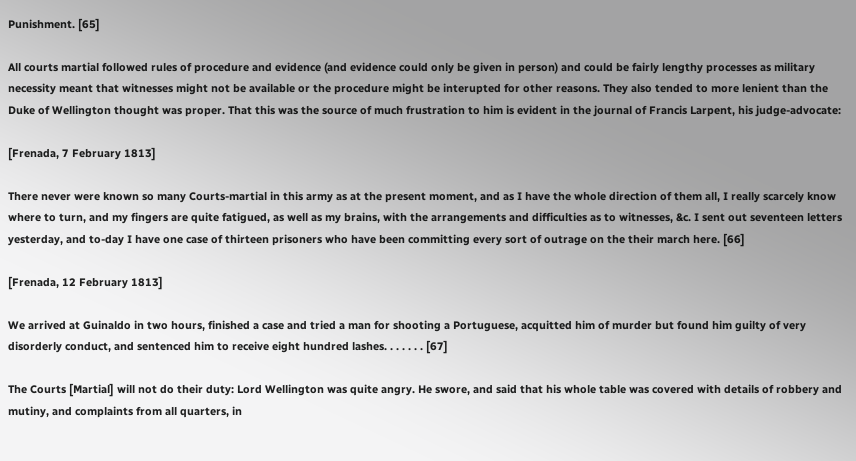Punishment. [65]

All courts martial followed rules of procedure and evidence (and evidence could only be given in person) and could be fairly lengthy processes as military necessity meant that witnesses might not be available or the procedure might be interupted for other reasons. They also tended to more lenient than the Duke of Wellington thought was proper. That this was the source of much frustration to him is evident in the journal of Francis Larpent, his judge-advocate:

[Frenada, 7 February 1813]

There never were known so many Courts-martial in this army as at the present moment, and as I have the whole direction of them all, I really scarcely know where to turn, and my fingers are quite fatigued, as well as my brains, with the arrangements and difficulties as to witnesses, &c. I sent out seventeen letters yesterday, and to-day I have one case of thirteen prisoners who have been committing every sort of outrage on the their march here. [66]

[Frenada, 12 February 1813]

We arrived at Guinaldo in two hours, finished a case and tried a man for shooting a Portuguese, acquitted him of murder but found him guilty of very disorderly conduct, and sentenced him to receive eight hundred lashes. . . . . . . [67]

The Courts [Martial] will not do their duty: Lord Wellington was quite angry. He swore, and said that his whole table was covered with details of robbery and mutiny, and complaints from all quarters, in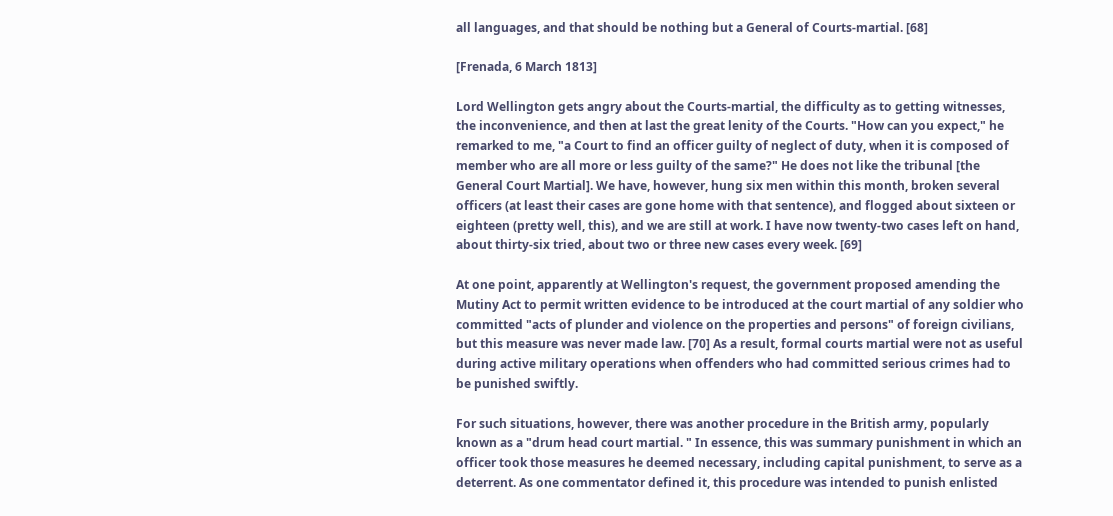all languages, and that should be nothing but a General of Courts-martial. [68]

[Frenada, 6 March 1813]

Lord Wellington gets angry about the Courts-martial, the difficulty as to getting witnesses, the inconvenience, and then at last the great lenity of the Courts. "How can you expect," he remarked to me, "a Court to find an officer guilty of neglect of duty, when it is composed of member who are all more or less guilty of the same?" He does not like the tribunal [the General Court Martial]. We have, however, hung six men within this month, broken several officers (at least their cases are gone home with that sentence), and flogged about sixteen or eighteen (pretty well, this), and we are still at work. I have now twenty-two cases left on hand, about thirty-six tried, about two or three new cases every week. [69]

At one point, apparently at Wellington's request, the government proposed amending the Mutiny Act to permit written evidence to be introduced at the court martial of any soldier who committed "acts of plunder and violence on the properties and persons" of foreign civilians, but this measure was never made law. [70] As a result, formal courts martial were not as useful during active military operations when offenders who had committed serious crimes had to be punished swiftly.

For such situations, however, there was another procedure in the British army, popularly known as a "drum head court martial. " In essence, this was summary punishment in which an officer took those measures he deemed necessary, including capital punishment, to serve as a deterrent. As one commentator defined it, this procedure was intended to punish enlisted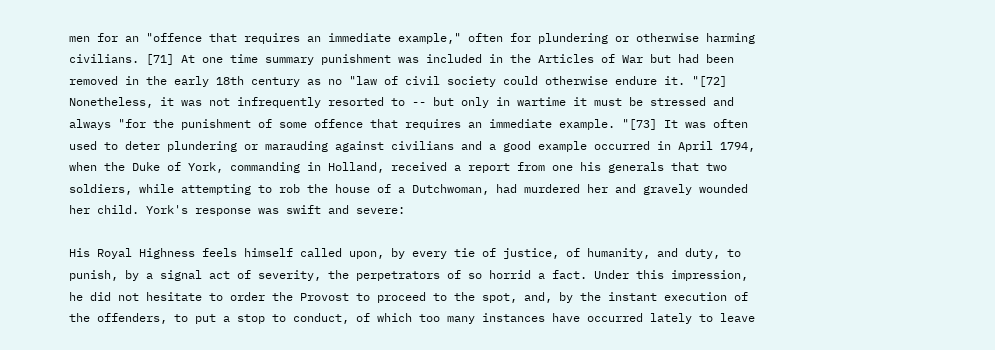men for an "offence that requires an immediate example," often for plundering or otherwise harming civilians. [71] At one time summary punishment was included in the Articles of War but had been removed in the early 18th century as no "law of civil society could otherwise endure it. "[72] Nonetheless, it was not infrequently resorted to -- but only in wartime it must be stressed and always "for the punishment of some offence that requires an immediate example. "[73] It was often used to deter plundering or marauding against civilians and a good example occurred in April 1794, when the Duke of York, commanding in Holland, received a report from one his generals that two soldiers, while attempting to rob the house of a Dutchwoman, had murdered her and gravely wounded her child. York's response was swift and severe:

His Royal Highness feels himself called upon, by every tie of justice, of humanity, and duty, to punish, by a signal act of severity, the perpetrators of so horrid a fact. Under this impression, he did not hesitate to order the Provost to proceed to the spot, and, by the instant execution of the offenders, to put a stop to conduct, of which too many instances have occurred lately to leave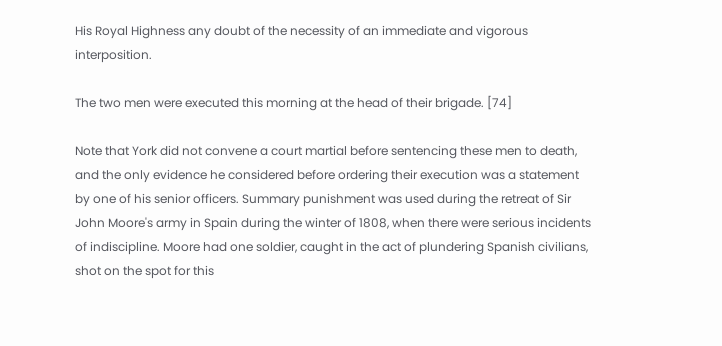His Royal Highness any doubt of the necessity of an immediate and vigorous interposition.

The two men were executed this morning at the head of their brigade. [74]

Note that York did not convene a court martial before sentencing these men to death, and the only evidence he considered before ordering their execution was a statement by one of his senior officers. Summary punishment was used during the retreat of Sir John Moore's army in Spain during the winter of 1808, when there were serious incidents of indiscipline. Moore had one soldier, caught in the act of plundering Spanish civilians, shot on the spot for this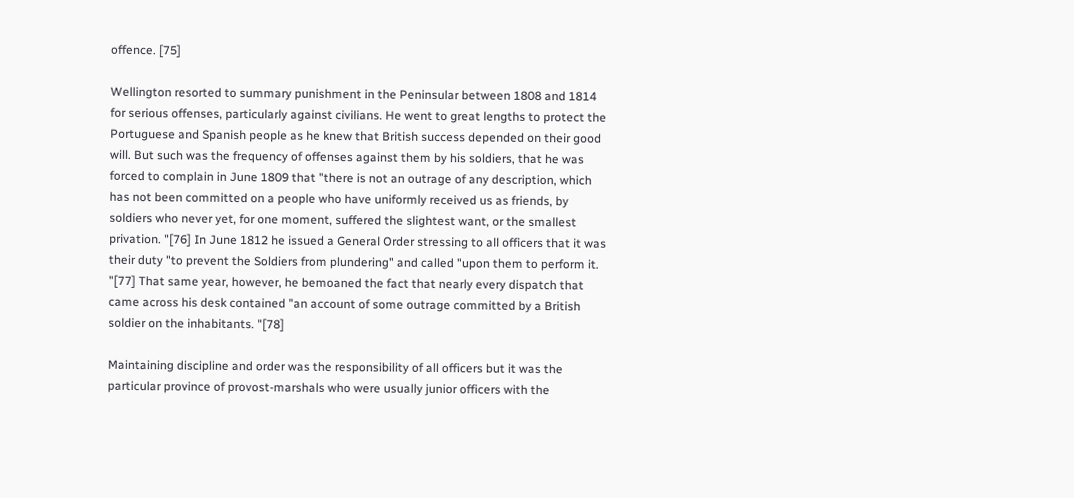offence. [75]

Wellington resorted to summary punishment in the Peninsular between 1808 and 1814 for serious offenses, particularly against civilians. He went to great lengths to protect the Portuguese and Spanish people as he knew that British success depended on their good will. But such was the frequency of offenses against them by his soldiers, that he was forced to complain in June 1809 that "there is not an outrage of any description, which has not been committed on a people who have uniformly received us as friends, by soldiers who never yet, for one moment, suffered the slightest want, or the smallest privation. "[76] In June 1812 he issued a General Order stressing to all officers that it was their duty "to prevent the Soldiers from plundering" and called "upon them to perform it. "[77] That same year, however, he bemoaned the fact that nearly every dispatch that came across his desk contained "an account of some outrage committed by a British soldier on the inhabitants. "[78]

Maintaining discipline and order was the responsibility of all officers but it was the particular province of provost-marshals who were usually junior officers with the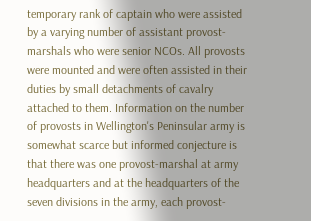temporary rank of captain who were assisted by a varying number of assistant provost-marshals who were senior NCOs. All provosts were mounted and were often assisted in their duties by small detachments of cavalry attached to them. Information on the number of provosts in Wellington's Peninsular army is somewhat scarce but informed conjecture is that there was one provost-marshal at army headquarters and at the headquarters of the seven divisions in the army, each provost-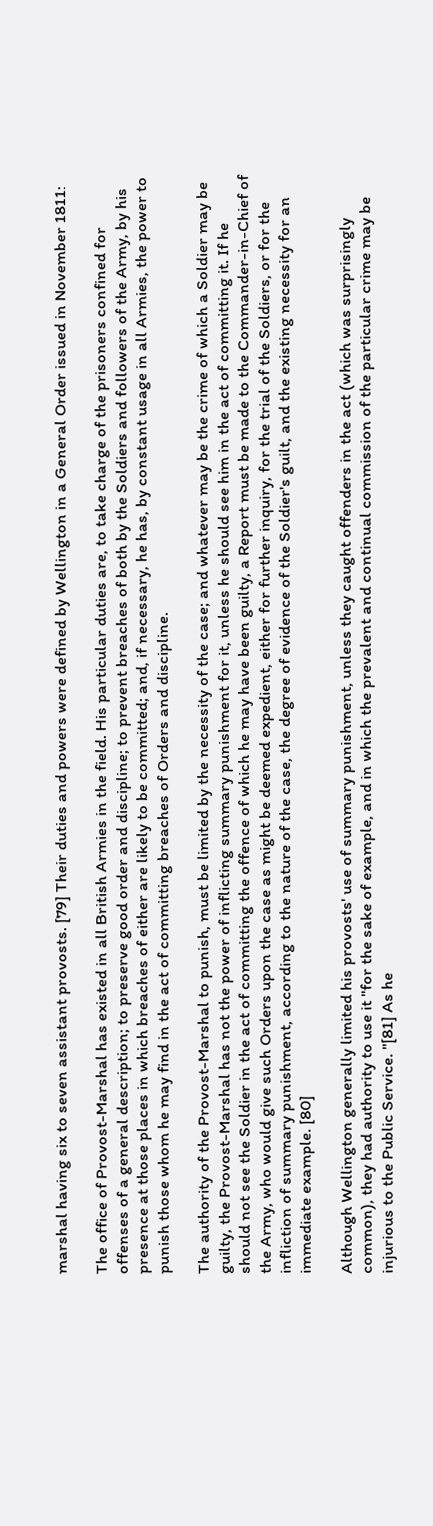marshal having six to seven assistant provosts. [79] Their duties and powers were defined by Wellington in a General Order issued in November 1811:

The office of Provost-Marshal has existed in all British Armies in the field. His particular duties are, to take charge of the prisoners confined for offenses of a general description; to preserve good order and discipline; to prevent breaches of both by the Soldiers and followers of the Army, by his presence at those places in which breaches of either are likely to be committed; and, if necessary, he has, by constant usage in all Armies, the power to punish those whom he may find in the act of committing breaches of Orders and discipline.

The authority of the Provost-Marshal to punish, must be limited by the necessity of the case; and whatever may be the crime of which a Soldier may be guilty, the Provost-Marshal has not the power of inflicting summary punishment for it, unless he should see him in the act of committing it. If he should not see the Soldier in the act of committing the offence of which he may have been guilty, a Report must be made to the Commander-in-Chief of the Army, who would give such Orders upon the case as might be deemed expedient, either for further inquiry, for the trial of the Soldiers, or for the infliction of summary punishment, according to the nature of the case, the degree of evidence of the Soldier's guilt, and the existing necessity for an immediate example. [80]

Although Wellington generally limited his provosts' use of summary punishment, unless they caught offenders in the act (which was surprisingly common), they had authority to use it "for the sake of example, and in which the prevalent and continual commission of the particular crime may be injurious to the Public Service. "[81] As he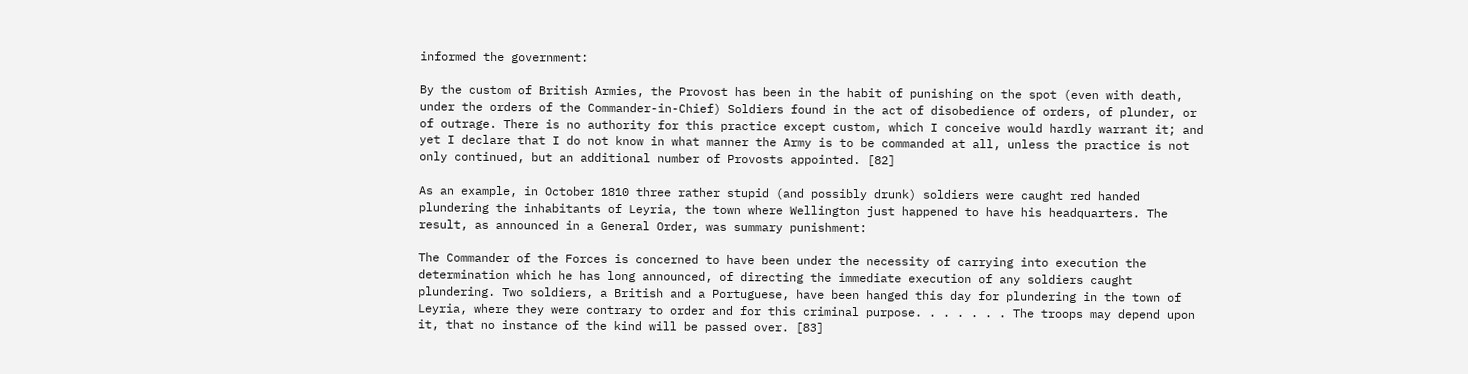informed the government:

By the custom of British Armies, the Provost has been in the habit of punishing on the spot (even with death, under the orders of the Commander-in-Chief) Soldiers found in the act of disobedience of orders, of plunder, or of outrage. There is no authority for this practice except custom, which I conceive would hardly warrant it; and yet I declare that I do not know in what manner the Army is to be commanded at all, unless the practice is not only continued, but an additional number of Provosts appointed. [82]

As an example, in October 1810 three rather stupid (and possibly drunk) soldiers were caught red handed plundering the inhabitants of Leyria, the town where Wellington just happened to have his headquarters. The result, as announced in a General Order, was summary punishment:

The Commander of the Forces is concerned to have been under the necessity of carrying into execution the determination which he has long announced, of directing the immediate execution of any soldiers caught plundering. Two soldiers, a British and a Portuguese, have been hanged this day for plundering in the town of Leyria, where they were contrary to order and for this criminal purpose. . . . . . . The troops may depend upon it, that no instance of the kind will be passed over. [83]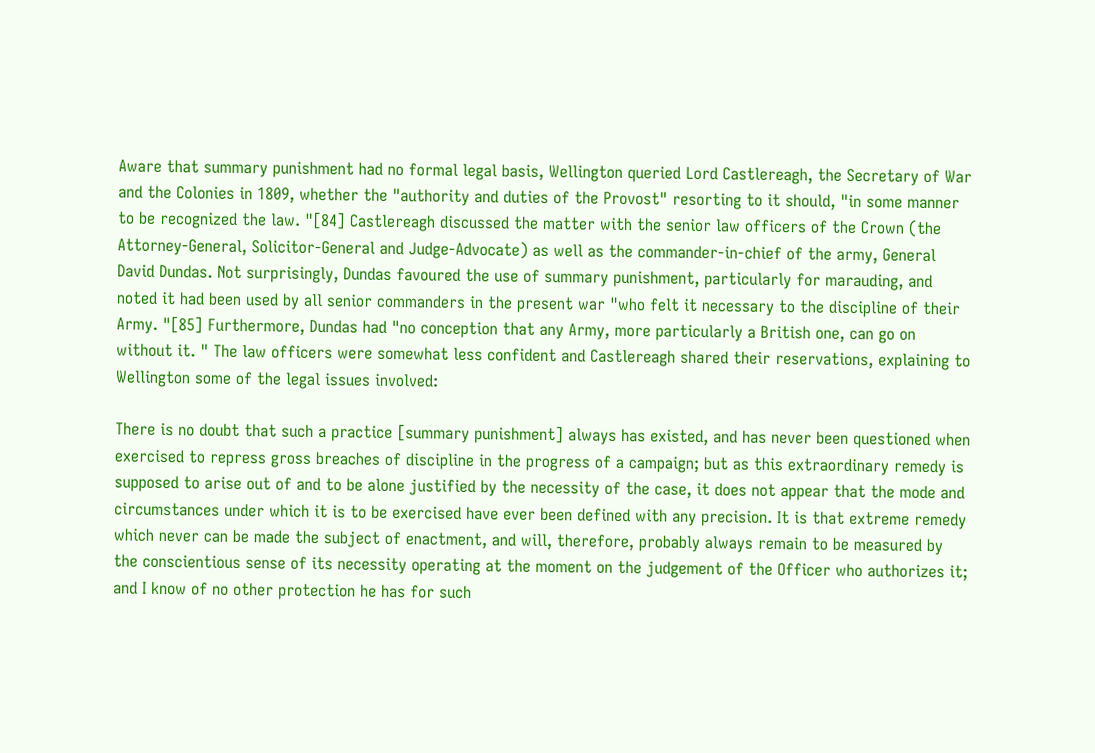Aware that summary punishment had no formal legal basis, Wellington queried Lord Castlereagh, the Secretary of War and the Colonies in 1809, whether the "authority and duties of the Provost" resorting to it should, "in some manner to be recognized the law. "[84] Castlereagh discussed the matter with the senior law officers of the Crown (the Attorney-General, Solicitor-General and Judge-Advocate) as well as the commander-in-chief of the army, General David Dundas. Not surprisingly, Dundas favoured the use of summary punishment, particularly for marauding, and noted it had been used by all senior commanders in the present war "who felt it necessary to the discipline of their Army. "[85] Furthermore, Dundas had "no conception that any Army, more particularly a British one, can go on without it. " The law officers were somewhat less confident and Castlereagh shared their reservations, explaining to Wellington some of the legal issues involved:

There is no doubt that such a practice [summary punishment] always has existed, and has never been questioned when exercised to repress gross breaches of discipline in the progress of a campaign; but as this extraordinary remedy is supposed to arise out of and to be alone justified by the necessity of the case, it does not appear that the mode and circumstances under which it is to be exercised have ever been defined with any precision. It is that extreme remedy which never can be made the subject of enactment, and will, therefore, probably always remain to be measured by the conscientious sense of its necessity operating at the moment on the judgement of the Officer who authorizes it; and I know of no other protection he has for such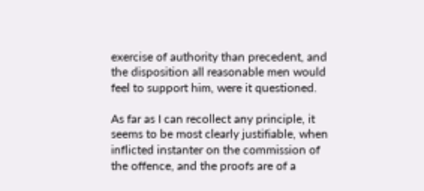exercise of authority than precedent, and the disposition all reasonable men would feel to support him, were it questioned.

As far as I can recollect any principle, it seems to be most clearly justifiable, when inflicted instanter on the commission of the offence, and the proofs are of a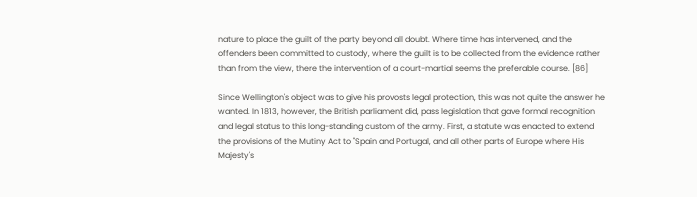nature to place the guilt of the party beyond all doubt. Where time has intervened, and the offenders been committed to custody, where the guilt is to be collected from the evidence rather than from the view, there the intervention of a court-martial seems the preferable course. [86]

Since Wellington's object was to give his provosts legal protection, this was not quite the answer he wanted. In 1813, however, the British parliament did, pass legislation that gave formal recognition and legal status to this long-standing custom of the army. First, a statute was enacted to extend the provisions of the Mutiny Act to "Spain and Portugal, and all other parts of Europe where His Majesty's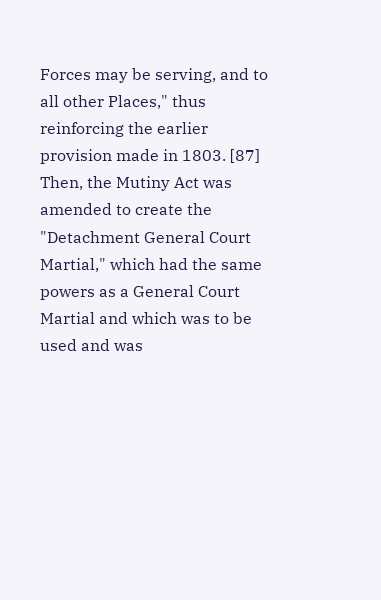Forces may be serving, and to all other Places," thus reinforcing the earlier provision made in 1803. [87] Then, the Mutiny Act was amended to create the "Detachment General Court Martial," which had the same powers as a General Court Martial and which was to be used and was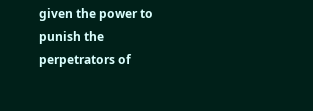given the power to punish the perpetrators of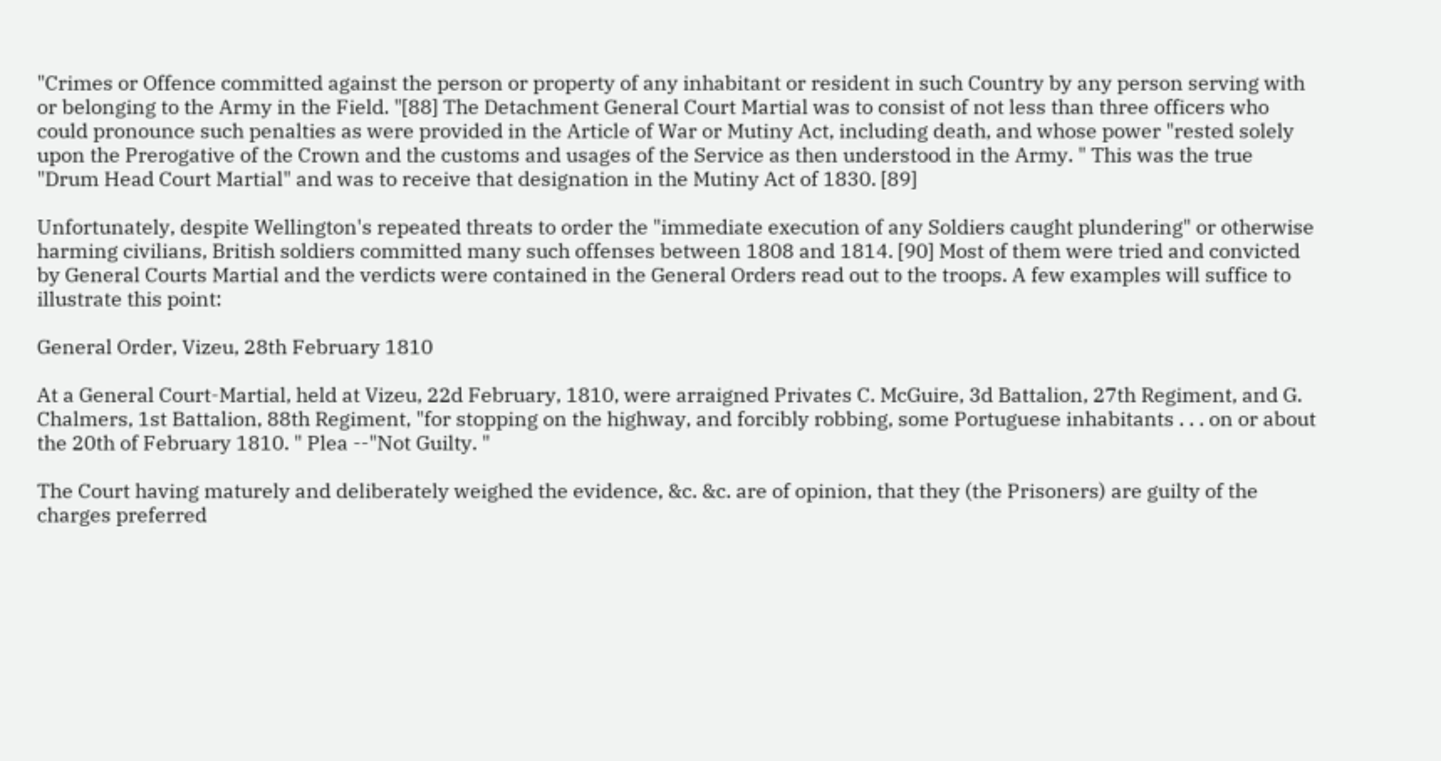"Crimes or Offence committed against the person or property of any inhabitant or resident in such Country by any person serving with or belonging to the Army in the Field. "[88] The Detachment General Court Martial was to consist of not less than three officers who could pronounce such penalties as were provided in the Article of War or Mutiny Act, including death, and whose power "rested solely upon the Prerogative of the Crown and the customs and usages of the Service as then understood in the Army. " This was the true "Drum Head Court Martial" and was to receive that designation in the Mutiny Act of 1830. [89]

Unfortunately, despite Wellington's repeated threats to order the "immediate execution of any Soldiers caught plundering" or otherwise harming civilians, British soldiers committed many such offenses between 1808 and 1814. [90] Most of them were tried and convicted by General Courts Martial and the verdicts were contained in the General Orders read out to the troops. A few examples will suffice to illustrate this point:

General Order, Vizeu, 28th February 1810

At a General Court-Martial, held at Vizeu, 22d February, 1810, were arraigned Privates C. McGuire, 3d Battalion, 27th Regiment, and G. Chalmers, 1st Battalion, 88th Regiment, "for stopping on the highway, and forcibly robbing, some Portuguese inhabitants . . . on or about the 20th of February 1810. " Plea --"Not Guilty. "

The Court having maturely and deliberately weighed the evidence, &c. &c. are of opinion, that they (the Prisoners) are guilty of the charges preferred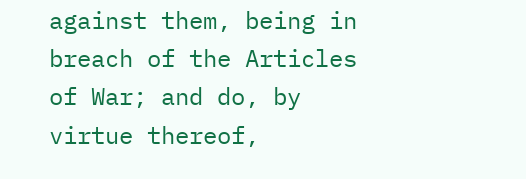against them, being in breach of the Articles of War; and do, by virtue thereof,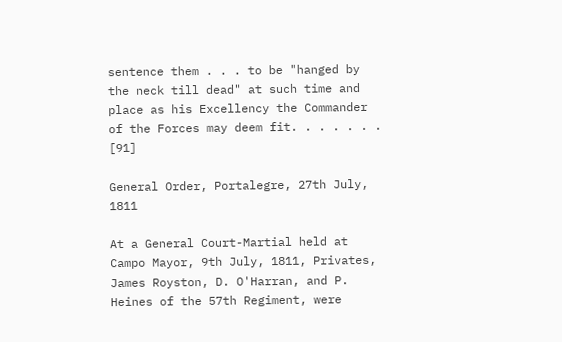sentence them . . . to be "hanged by the neck till dead" at such time and place as his Excellency the Commander of the Forces may deem fit. . . . . . . [91]

General Order, Portalegre, 27th July, 1811

At a General Court-Martial held at Campo Mayor, 9th July, 1811, Privates, James Royston, D. O'Harran, and P. Heines of the 57th Regiment, were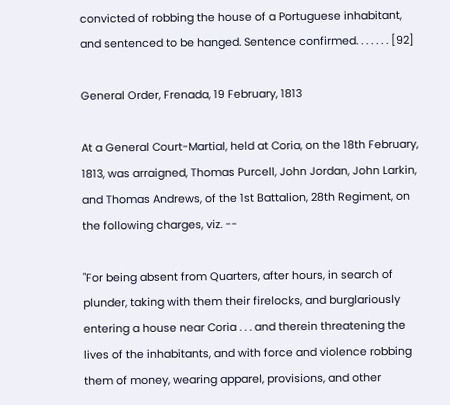convicted of robbing the house of a Portuguese inhabitant, and sentenced to be hanged. Sentence confirmed. . . . . . . [92]

General Order, Frenada, 19 February, 1813

At a General Court-Martial, held at Coria, on the 18th February, 1813, was arraigned, Thomas Purcell, John Jordan, John Larkin, and Thomas Andrews, of the 1st Battalion, 28th Regiment, on the following charges, viz. --

"For being absent from Quarters, after hours, in search of plunder, taking with them their firelocks, and burglariously entering a house near Coria . . . and therein threatening the lives of the inhabitants, and with force and violence robbing them of money, wearing apparel, provisions, and other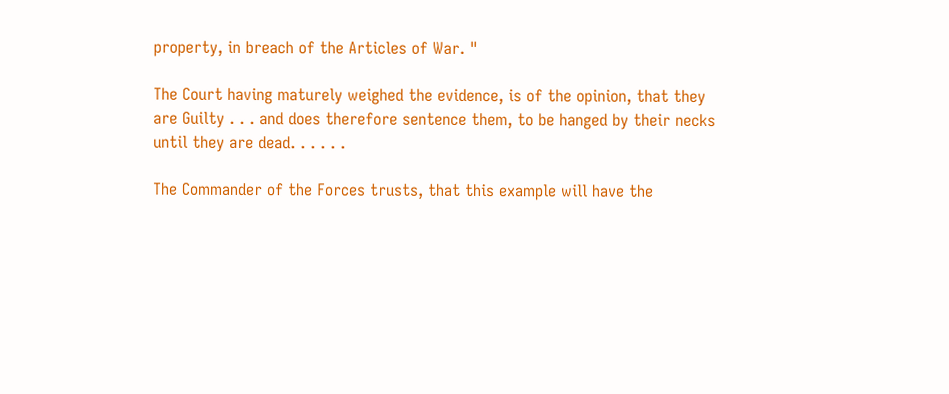property, in breach of the Articles of War. "

The Court having maturely weighed the evidence, is of the opinion, that they are Guilty . . . and does therefore sentence them, to be hanged by their necks until they are dead. . . . . .

The Commander of the Forces trusts, that this example will have the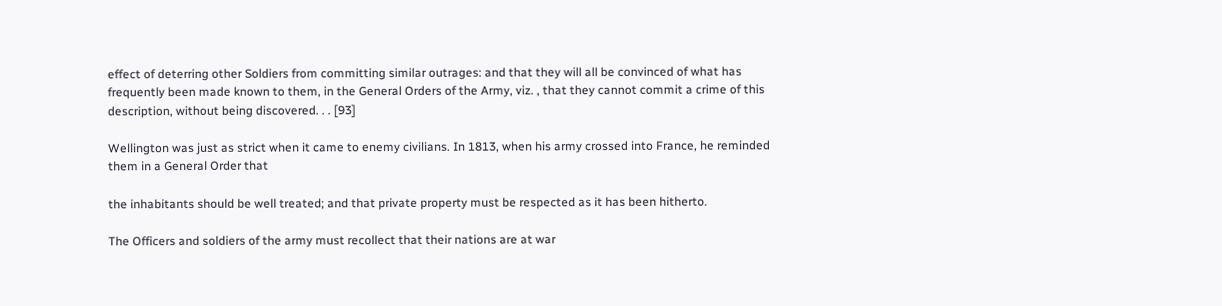effect of deterring other Soldiers from committing similar outrages: and that they will all be convinced of what has frequently been made known to them, in the General Orders of the Army, viz. , that they cannot commit a crime of this description, without being discovered. . . [93]

Wellington was just as strict when it came to enemy civilians. In 1813, when his army crossed into France, he reminded them in a General Order that

the inhabitants should be well treated; and that private property must be respected as it has been hitherto.

The Officers and soldiers of the army must recollect that their nations are at war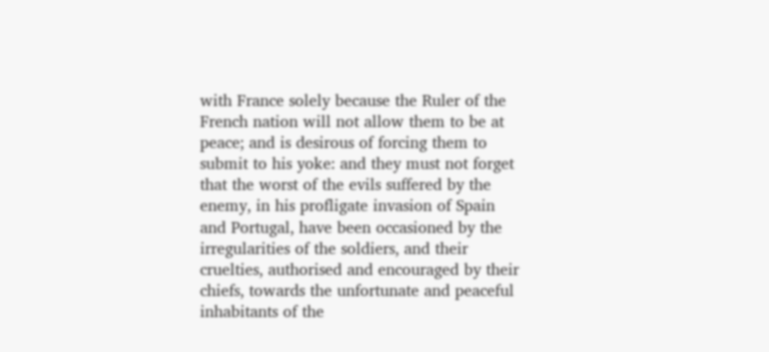with France solely because the Ruler of the French nation will not allow them to be at peace; and is desirous of forcing them to submit to his yoke: and they must not forget that the worst of the evils suffered by the enemy, in his profligate invasion of Spain and Portugal, have been occasioned by the irregularities of the soldiers, and their cruelties, authorised and encouraged by their chiefs, towards the unfortunate and peaceful inhabitants of the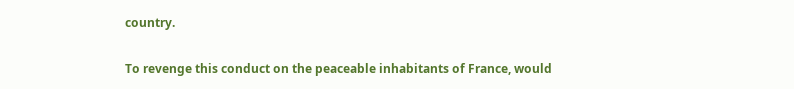country.

To revenge this conduct on the peaceable inhabitants of France, would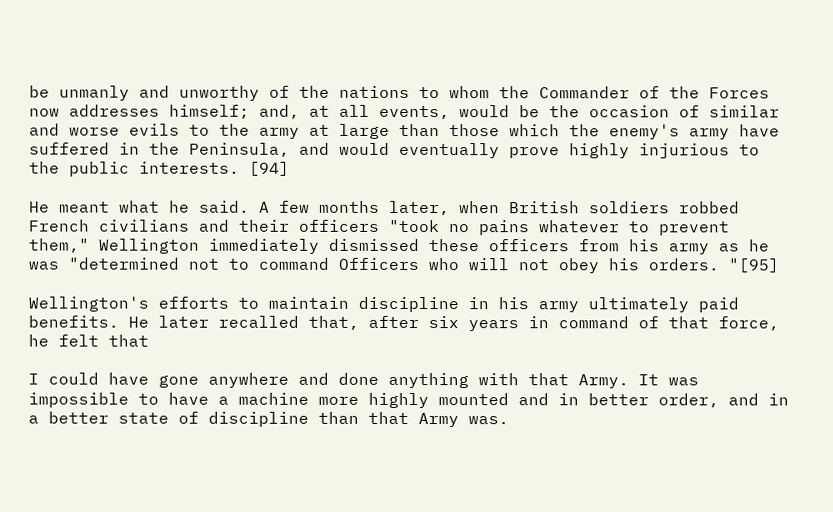be unmanly and unworthy of the nations to whom the Commander of the Forces now addresses himself; and, at all events, would be the occasion of similar and worse evils to the army at large than those which the enemy's army have suffered in the Peninsula, and would eventually prove highly injurious to the public interests. [94]

He meant what he said. A few months later, when British soldiers robbed French civilians and their officers "took no pains whatever to prevent them," Wellington immediately dismissed these officers from his army as he was "determined not to command Officers who will not obey his orders. "[95]

Wellington's efforts to maintain discipline in his army ultimately paid benefits. He later recalled that, after six years in command of that force, he felt that

I could have gone anywhere and done anything with that Army. It was impossible to have a machine more highly mounted and in better order, and in a better state of discipline than that Army was.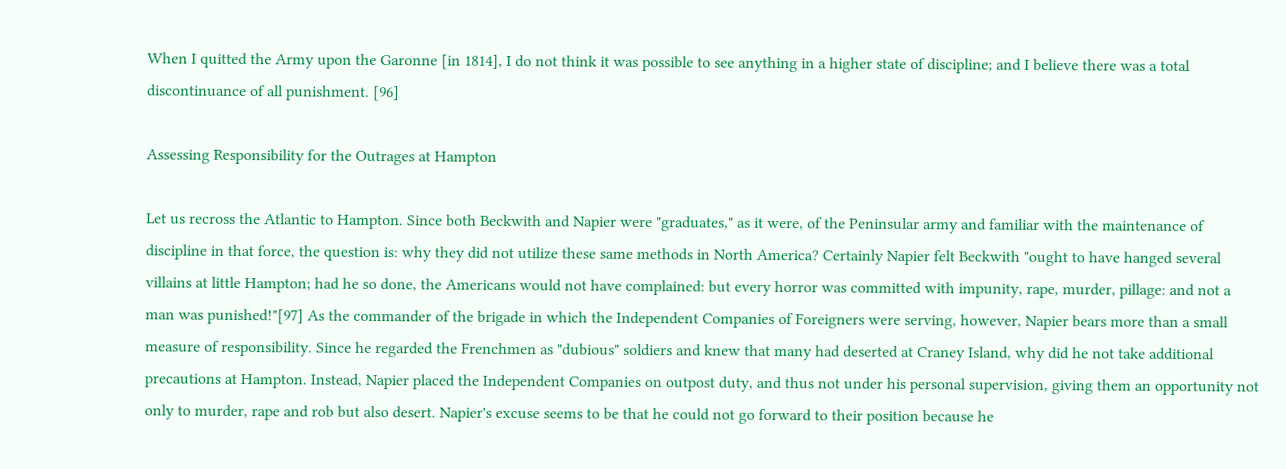When I quitted the Army upon the Garonne [in 1814], I do not think it was possible to see anything in a higher state of discipline; and I believe there was a total discontinuance of all punishment. [96]

Assessing Responsibility for the Outrages at Hampton

Let us recross the Atlantic to Hampton. Since both Beckwith and Napier were "graduates," as it were, of the Peninsular army and familiar with the maintenance of discipline in that force, the question is: why they did not utilize these same methods in North America? Certainly Napier felt Beckwith "ought to have hanged several villains at little Hampton; had he so done, the Americans would not have complained: but every horror was committed with impunity, rape, murder, pillage: and not a man was punished!"[97] As the commander of the brigade in which the Independent Companies of Foreigners were serving, however, Napier bears more than a small measure of responsibility. Since he regarded the Frenchmen as "dubious" soldiers and knew that many had deserted at Craney Island, why did he not take additional precautions at Hampton. Instead, Napier placed the Independent Companies on outpost duty, and thus not under his personal supervision, giving them an opportunity not only to murder, rape and rob but also desert. Napier's excuse seems to be that he could not go forward to their position because he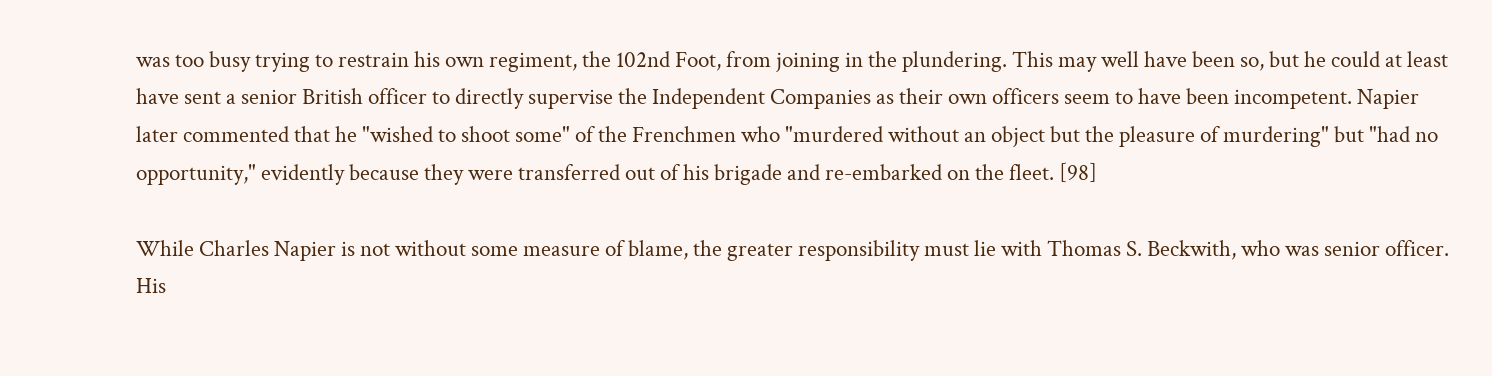was too busy trying to restrain his own regiment, the 102nd Foot, from joining in the plundering. This may well have been so, but he could at least have sent a senior British officer to directly supervise the Independent Companies as their own officers seem to have been incompetent. Napier later commented that he "wished to shoot some" of the Frenchmen who "murdered without an object but the pleasure of murdering" but "had no opportunity," evidently because they were transferred out of his brigade and re-embarked on the fleet. [98]

While Charles Napier is not without some measure of blame, the greater responsibility must lie with Thomas S. Beckwith, who was senior officer. His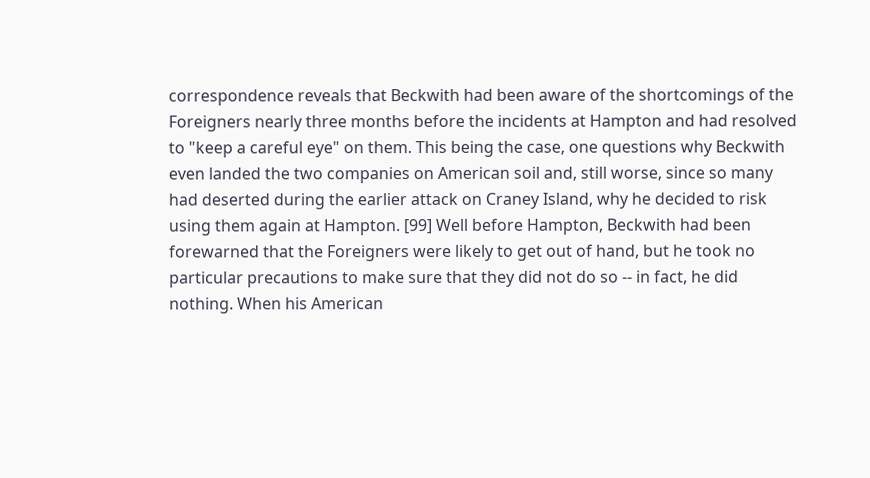correspondence reveals that Beckwith had been aware of the shortcomings of the Foreigners nearly three months before the incidents at Hampton and had resolved to "keep a careful eye" on them. This being the case, one questions why Beckwith even landed the two companies on American soil and, still worse, since so many had deserted during the earlier attack on Craney Island, why he decided to risk using them again at Hampton. [99] Well before Hampton, Beckwith had been forewarned that the Foreigners were likely to get out of hand, but he took no particular precautions to make sure that they did not do so -- in fact, he did nothing. When his American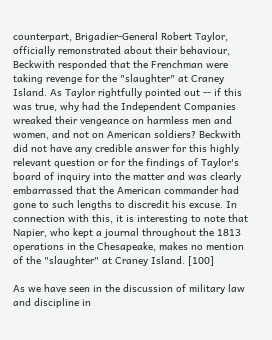counterpart, Brigadier-General Robert Taylor, officially remonstrated about their behaviour, Beckwith responded that the Frenchman were taking revenge for the "slaughter" at Craney Island. As Taylor rightfully pointed out -- if this was true, why had the Independent Companies wreaked their vengeance on harmless men and women, and not on American soldiers? Beckwith did not have any credible answer for this highly relevant question or for the findings of Taylor's board of inquiry into the matter and was clearly embarrassed that the American commander had gone to such lengths to discredit his excuse. In connection with this, it is interesting to note that Napier, who kept a journal throughout the 1813 operations in the Chesapeake, makes no mention of the "slaughter" at Craney Island. [100]

As we have seen in the discussion of military law and discipline in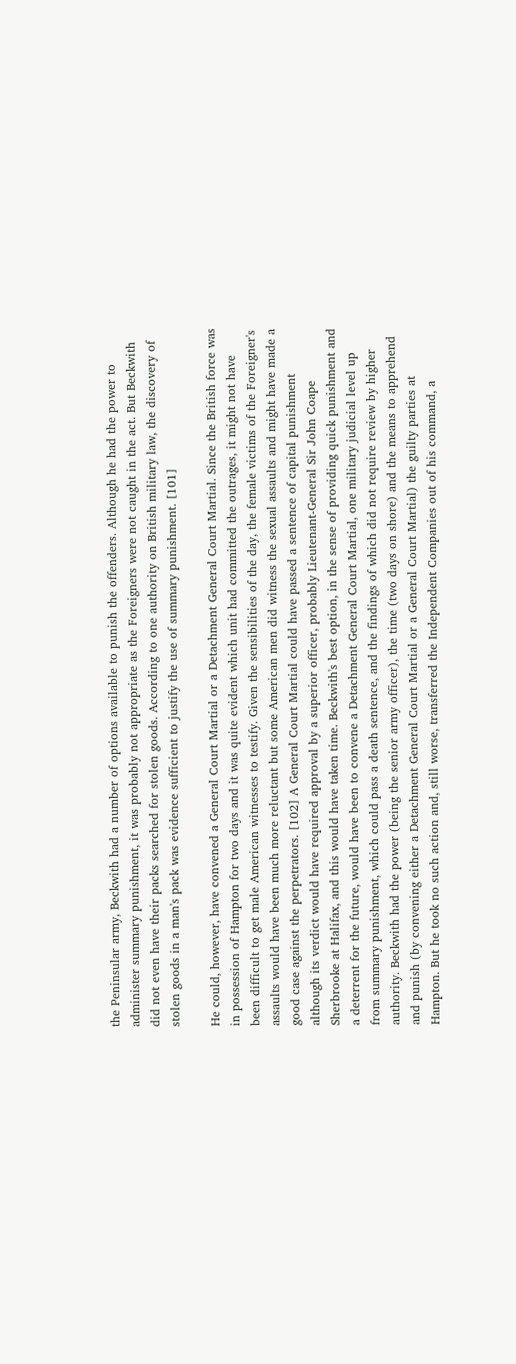the Peninsular army, Beckwith had a number of options available to punish the offenders. Although he had the power to administer summary punishment, it was probably not appropriate as the Foreigners were not caught in the act. But Beckwith did not even have their packs searched for stolen goods. According to one authority on British military law, the discovery of stolen goods in a man's pack was evidence sufficient to justify the use of summary punishment. [101]

He could, however, have convened a General Court Martial or a Detachment General Court Martial. Since the British force was in possession of Hampton for two days and it was quite evident which unit had committed the outrages, it might not have been difficult to get male American witnesses to testify. Given the sensibilities of the day, the female victims of the Foreigner's assaults would have been much more reluctant but some American men did witness the sexual assaults and might have made a good case against the perpetrators. [102] A General Court Martial could have passed a sentence of capital punishment although its verdict would have required approval by a superior officer, probably Lieutenant-General Sir John Coape Sherbrooke at Halifax, and this would have taken time. Beckwith's best option, in the sense of providing quick punishment and a deterrent for the future, would have been to convene a Detachment General Court Martial, one military judicial level up from summary punishment, which could pass a death sentence, and the findings of which did not require review by higher authority. Beckwith had the power (being the senior army officer), the time (two days on shore) and the means to apprehend and punish (by convening either a Detachment General Court Martial or a General Court Martial) the guilty parties at Hampton. But he took no such action and, still worse, transferred the Independent Companies out of his command, a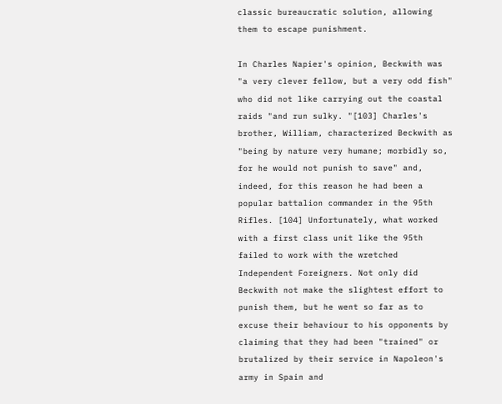classic bureaucratic solution, allowing them to escape punishment.

In Charles Napier's opinion, Beckwith was "a very clever fellow, but a very odd fish" who did not like carrying out the coastal raids "and run sulky. "[103] Charles's brother, William, characterized Beckwith as "being by nature very humane; morbidly so, for he would not punish to save" and, indeed, for this reason he had been a popular battalion commander in the 95th Rifles. [104] Unfortunately, what worked with a first class unit like the 95th failed to work with the wretched Independent Foreigners. Not only did Beckwith not make the slightest effort to punish them, but he went so far as to excuse their behaviour to his opponents by claiming that they had been "trained" or brutalized by their service in Napoleon's army in Spain and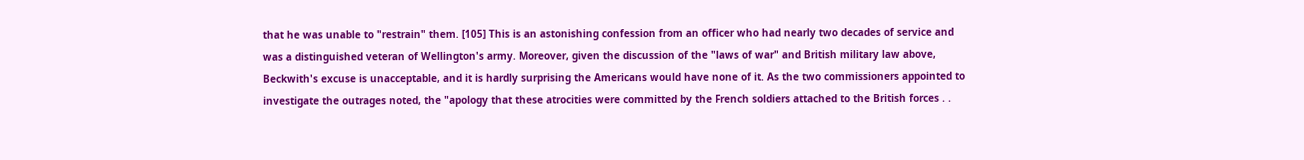that he was unable to "restrain" them. [105] This is an astonishing confession from an officer who had nearly two decades of service and was a distinguished veteran of Wellington's army. Moreover, given the discussion of the "laws of war" and British military law above, Beckwith's excuse is unacceptable, and it is hardly surprising the Americans would have none of it. As the two commissioners appointed to investigate the outrages noted, the "apology that these atrocities were committed by the French soldiers attached to the British forces . .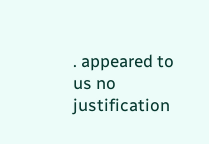. appeared to us no justification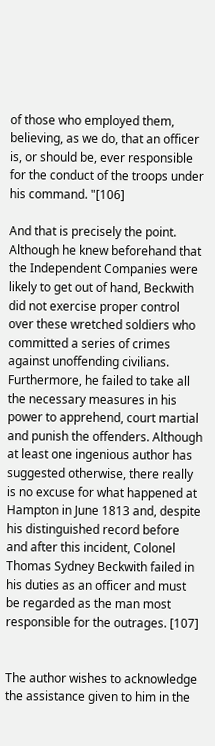of those who employed them, believing, as we do, that an officer is, or should be, ever responsible for the conduct of the troops under his command. "[106]

And that is precisely the point. Although he knew beforehand that the Independent Companies were likely to get out of hand, Beckwith did not exercise proper control over these wretched soldiers who committed a series of crimes against unoffending civilians. Furthermore, he failed to take all the necessary measures in his power to apprehend, court martial and punish the offenders. Although at least one ingenious author has suggested otherwise, there really is no excuse for what happened at Hampton in June 1813 and, despite his distinguished record before and after this incident, Colonel Thomas Sydney Beckwith failed in his duties as an officer and must be regarded as the man most responsible for the outrages. [107]


The author wishes to acknowledge the assistance given to him in the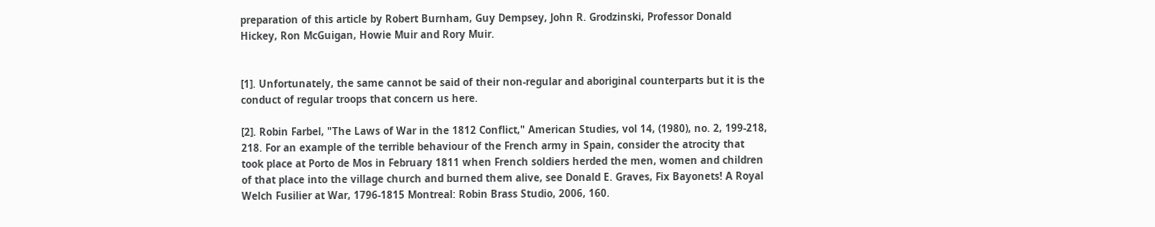preparation of this article by Robert Burnham, Guy Dempsey, John R. Grodzinski, Professor Donald Hickey, Ron McGuigan, Howie Muir and Rory Muir.


[1]. Unfortunately, the same cannot be said of their non-regular and aboriginal counterparts but it is the conduct of regular troops that concern us here.

[2]. Robin Farbel, "The Laws of War in the 1812 Conflict," American Studies, vol 14, (1980), no. 2, 199-218, 218. For an example of the terrible behaviour of the French army in Spain, consider the atrocity that took place at Porto de Mos in February 1811 when French soldiers herded the men, women and children of that place into the village church and burned them alive, see Donald E. Graves, Fix Bayonets! A Royal Welch Fusilier at War, 1796-1815 Montreal: Robin Brass Studio, 2006, 160.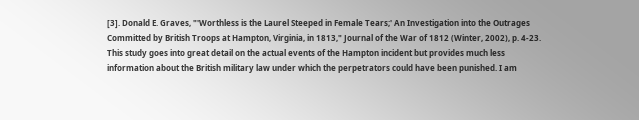[3]. Donald E. Graves, "'Worthless is the Laurel Steeped in Female Tears;' An Investigation into the Outrages Committed by British Troops at Hampton, Virginia, in 1813," Journal of the War of 1812 (Winter, 2002), p. 4-23. This study goes into great detail on the actual events of the Hampton incident but provides much less information about the British military law under which the perpetrators could have been punished. I am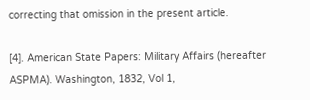correcting that omission in the present article.

[4]. American State Papers: Military Affairs (hereafter ASPMA). Washington, 1832, Vol 1,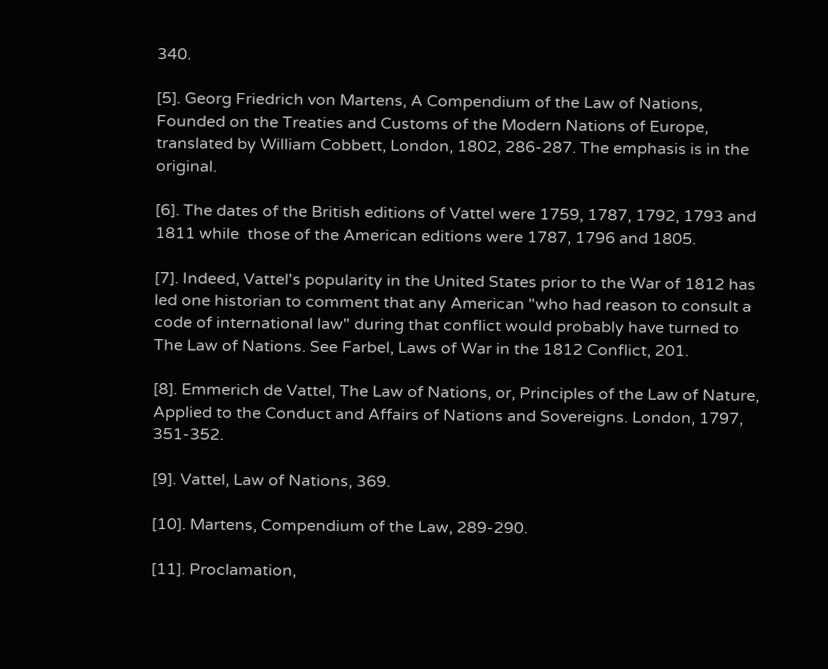340.

[5]. Georg Friedrich von Martens, A Compendium of the Law of Nations, Founded on the Treaties and Customs of the Modern Nations of Europe, translated by William Cobbett, London, 1802, 286-287. The emphasis is in the original.

[6]. The dates of the British editions of Vattel were 1759, 1787, 1792, 1793 and 1811 while  those of the American editions were 1787, 1796 and 1805.

[7]. Indeed, Vattel's popularity in the United States prior to the War of 1812 has led one historian to comment that any American "who had reason to consult a code of international law" during that conflict would probably have turned to The Law of Nations. See Farbel, Laws of War in the 1812 Conflict, 201.

[8]. Emmerich de Vattel, The Law of Nations, or, Principles of the Law of Nature, Applied to the Conduct and Affairs of Nations and Sovereigns. London, 1797, 351-352.

[9]. Vattel, Law of Nations, 369.

[10]. Martens, Compendium of the Law, 289-290.

[11]. Proclamation,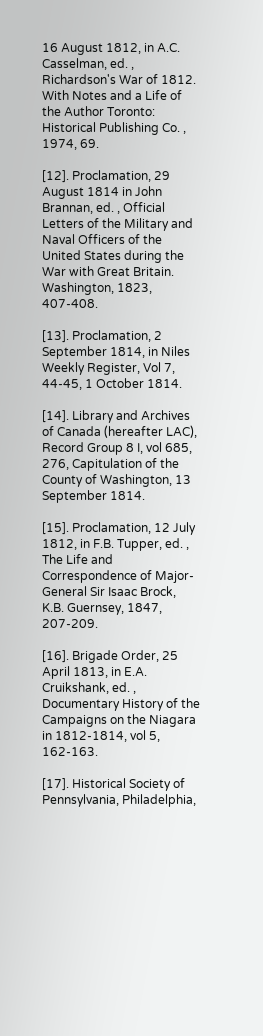16 August 1812, in A.C. Casselman, ed. , Richardson's War of 1812. With Notes and a Life of the Author Toronto: Historical Publishing Co. , 1974, 69.

[12]. Proclamation, 29 August 1814 in John Brannan, ed. , Official Letters of the Military and Naval Officers of the United States during the War with Great Britain. Washington, 1823, 407-408.

[13]. Proclamation, 2 September 1814, in Niles Weekly Register, Vol 7, 44-45, 1 October 1814.

[14]. Library and Archives of Canada (hereafter LAC), Record Group 8 I, vol 685, 276, Capitulation of the County of Washington, 13 September 1814.

[15]. Proclamation, 12 July 1812, in F.B. Tupper, ed. , The Life and Correspondence of Major-General Sir Isaac Brock, K.B. Guernsey, 1847, 207-209.

[16]. Brigade Order, 25 April 1813, in E.A. Cruikshank, ed. , Documentary History of the Campaigns on the Niagara in 1812-1814, vol 5, 162-163.

[17]. Historical Society of Pennsylvania, Philadelphia,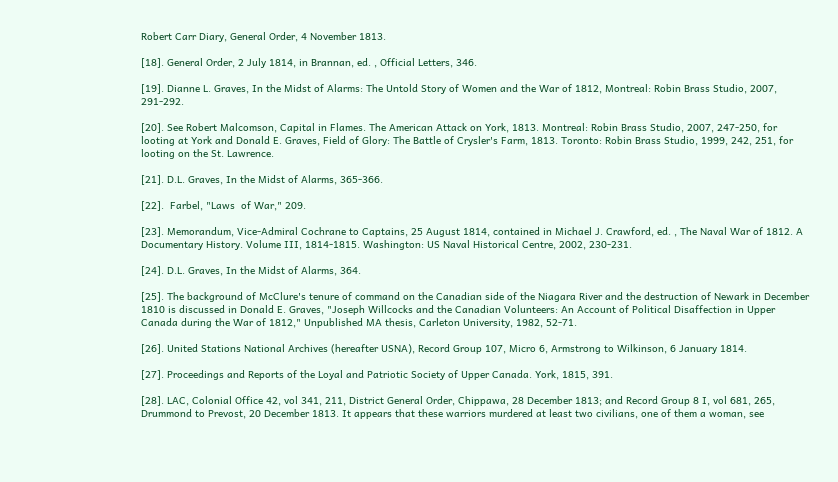Robert Carr Diary, General Order, 4 November 1813.

[18]. General Order, 2 July 1814, in Brannan, ed. , Official Letters, 346.

[19]. Dianne L. Graves, In the Midst of Alarms: The Untold Story of Women and the War of 1812, Montreal: Robin Brass Studio, 2007, 291-292.

[20]. See Robert Malcomson, Capital in Flames. The American Attack on York, 1813. Montreal: Robin Brass Studio, 2007, 247-250, for looting at York and Donald E. Graves, Field of Glory: The Battle of Crysler's Farm, 1813. Toronto: Robin Brass Studio, 1999, 242, 251, for looting on the St. Lawrence.

[21]. D.L. Graves, In the Midst of Alarms, 365-366.

[22].  Farbel, "Laws  of War," 209.

[23]. Memorandum, Vice-Admiral Cochrane to Captains, 25 August 1814, contained in Michael J. Crawford, ed. , The Naval War of 1812. A Documentary History. Volume III, 1814-1815. Washington: US Naval Historical Centre, 2002, 230-231.

[24]. D.L. Graves, In the Midst of Alarms, 364.

[25]. The background of McClure's tenure of command on the Canadian side of the Niagara River and the destruction of Newark in December 1810 is discussed in Donald E. Graves, "Joseph Willcocks and the Canadian Volunteers: An Account of Political Disaffection in Upper Canada during the War of 1812," Unpublished MA thesis, Carleton University, 1982, 52-71.

[26]. United Stations National Archives (hereafter USNA), Record Group 107, Micro 6, Armstrong to Wilkinson, 6 January 1814.

[27]. Proceedings and Reports of the Loyal and Patriotic Society of Upper Canada. York, 1815, 391.

[28]. LAC, Colonial Office 42, vol 341, 211, District General Order, Chippawa, 28 December 1813; and Record Group 8 I, vol 681, 265, Drummond to Prevost, 20 December 1813. It appears that these warriors murdered at least two civilians, one of them a woman, see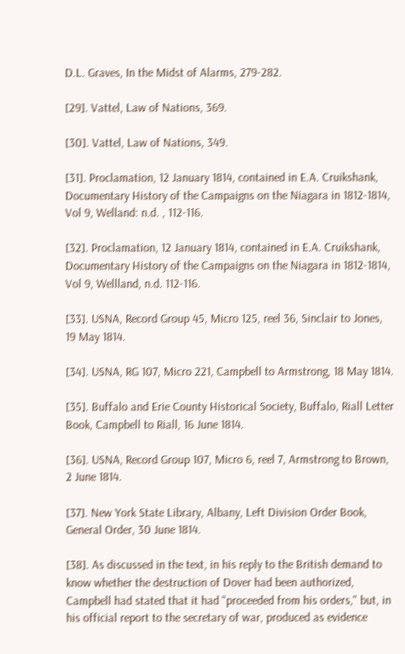D.L. Graves, In the Midst of Alarms, 279-282.

[29]. Vattel, Law of Nations, 369.

[30]. Vattel, Law of Nations, 349.

[31]. Proclamation, 12 January 1814, contained in E.A. Cruikshank, Documentary History of the Campaigns on the Niagara in 1812-1814, Vol 9, Welland: n.d. , 112-116.

[32]. Proclamation, 12 January 1814, contained in E.A. Cruikshank, Documentary History of the Campaigns on the Niagara in 1812-1814, Vol 9, Wellland, n.d. 112-116.

[33]. USNA, Record Group 45, Micro 125, reel 36, Sinclair to Jones, 19 May 1814.

[34]. USNA, RG 107, Micro 221, Campbell to Armstrong, 18 May 1814.

[35]. Buffalo and Erie County Historical Society, Buffalo, Riall Letter Book, Campbell to Riall, 16 June 1814.

[36]. USNA, Record Group 107, Micro 6, reel 7, Armstrong to Brown, 2 June 1814.

[37]. New York State Library, Albany, Left Division Order Book, General Order, 30 June 1814.

[38]. As discussed in the text, in his reply to the British demand to know whether the destruction of Dover had been authorized, Campbell had stated that it had "proceeded from his orders," but, in his official report to the secretary of war, produced as evidence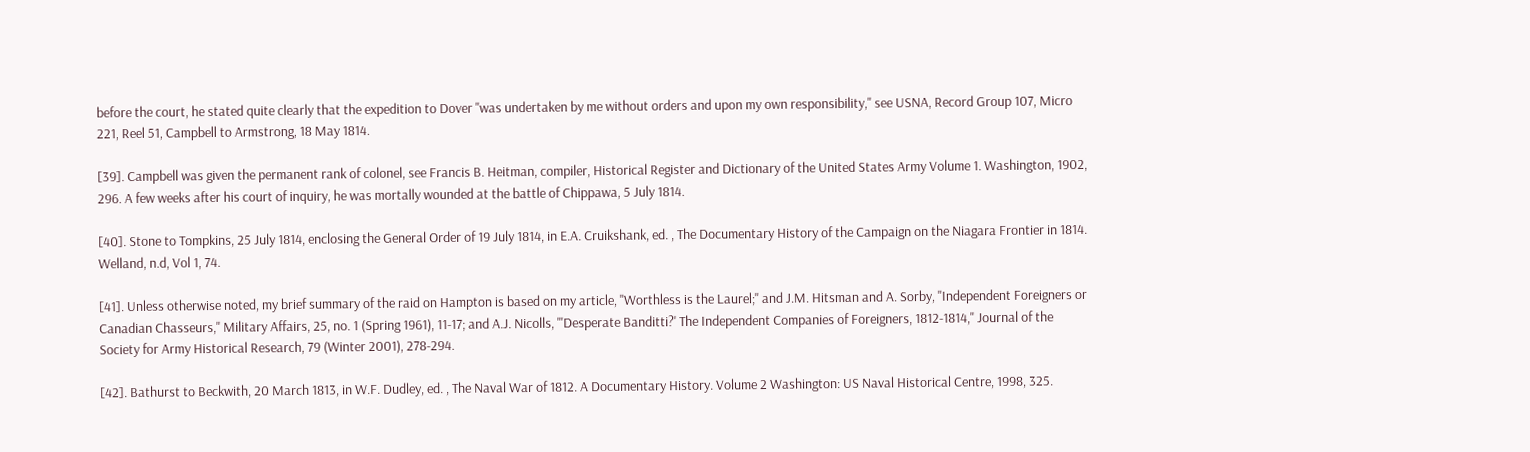before the court, he stated quite clearly that the expedition to Dover "was undertaken by me without orders and upon my own responsibility," see USNA, Record Group 107, Micro 221, Reel 51, Campbell to Armstrong, 18 May 1814.

[39]. Campbell was given the permanent rank of colonel, see Francis B. Heitman, compiler, Historical Register and Dictionary of the United States Army Volume 1. Washington, 1902, 296. A few weeks after his court of inquiry, he was mortally wounded at the battle of Chippawa, 5 July 1814.

[40]. Stone to Tompkins, 25 July 1814, enclosing the General Order of 19 July 1814, in E.A. Cruikshank, ed. , The Documentary History of the Campaign on the Niagara Frontier in 1814. Welland, n.d, Vol 1, 74.

[41]. Unless otherwise noted, my brief summary of the raid on Hampton is based on my article, "Worthless is the Laurel;" and J.M. Hitsman and A. Sorby, "Independent Foreigners or Canadian Chasseurs," Military Affairs, 25, no. 1 (Spring 1961), 11-17; and A.J. Nicolls, "'Desperate Banditti?' The Independent Companies of Foreigners, 1812-1814," Journal of the Society for Army Historical Research, 79 (Winter 2001), 278-294.

[42]. Bathurst to Beckwith, 20 March 1813, in W.F. Dudley, ed. , The Naval War of 1812. A Documentary History. Volume 2 Washington: US Naval Historical Centre, 1998, 325.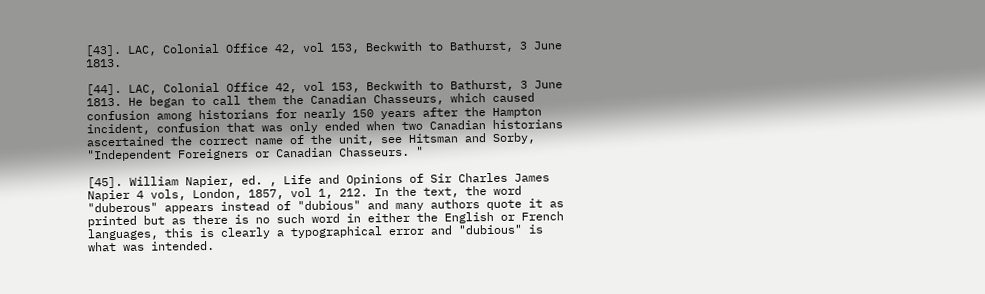[43]. LAC, Colonial Office 42, vol 153, Beckwith to Bathurst, 3 June 1813.

[44]. LAC, Colonial Office 42, vol 153, Beckwith to Bathurst, 3 June 1813. He began to call them the Canadian Chasseurs, which caused confusion among historians for nearly 150 years after the Hampton incident, confusion that was only ended when two Canadian historians ascertained the correct name of the unit, see Hitsman and Sorby, "Independent Foreigners or Canadian Chasseurs. "

[45]. William Napier, ed. , Life and Opinions of Sir Charles James Napier 4 vols, London, 1857, vol 1, 212. In the text, the word "duberous" appears instead of "dubious" and many authors quote it as printed but as there is no such word in either the English or French languages, this is clearly a typographical error and "dubious" is what was intended.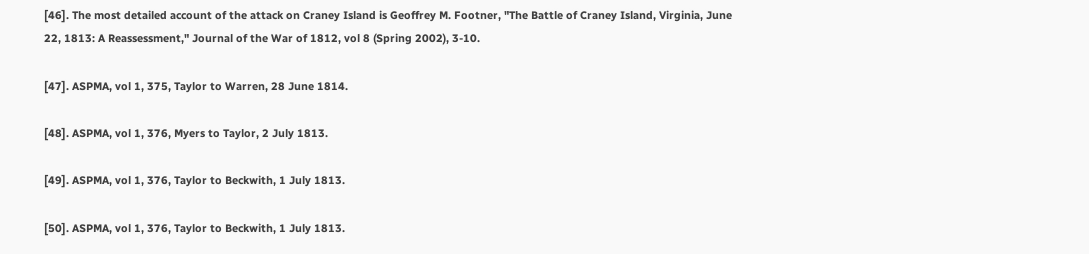[46]. The most detailed account of the attack on Craney Island is Geoffrey M. Footner, "The Battle of Craney Island, Virginia, June 22, 1813: A Reassessment," Journal of the War of 1812, vol 8 (Spring 2002), 3-10.

[47]. ASPMA, vol 1, 375, Taylor to Warren, 28 June 1814.

[48]. ASPMA, vol 1, 376, Myers to Taylor, 2 July 1813.

[49]. ASPMA, vol 1, 376, Taylor to Beckwith, 1 July 1813.

[50]. ASPMA, vol 1, 376, Taylor to Beckwith, 1 July 1813.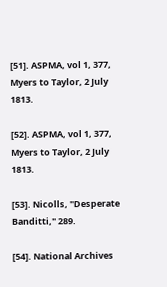[51]. ASPMA, vol 1, 377, Myers to Taylor, 2 July 1813.

[52]. ASPMA, vol 1, 377, Myers to Taylor, 2 July 1813.

[53]. Nicolls, "Desperate Banditti," 289.

[54]. National Archives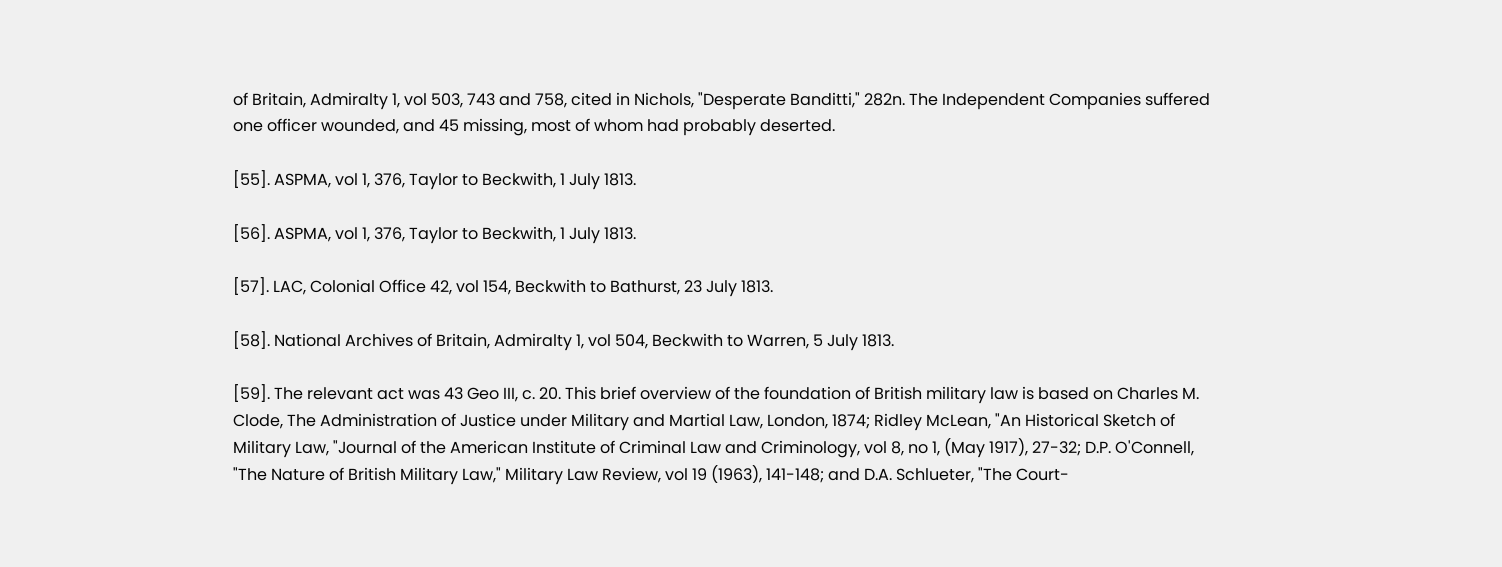of Britain, Admiralty 1, vol 503, 743 and 758, cited in Nichols, "Desperate Banditti," 282n. The Independent Companies suffered one officer wounded, and 45 missing, most of whom had probably deserted.

[55]. ASPMA, vol 1, 376, Taylor to Beckwith, 1 July 1813.

[56]. ASPMA, vol 1, 376, Taylor to Beckwith, 1 July 1813.

[57]. LAC, Colonial Office 42, vol 154, Beckwith to Bathurst, 23 July 1813.

[58]. National Archives of Britain, Admiralty 1, vol 504, Beckwith to Warren, 5 July 1813.

[59]. The relevant act was 43 Geo III, c. 20. This brief overview of the foundation of British military law is based on Charles M. Clode, The Administration of Justice under Military and Martial Law, London, 1874; Ridley McLean, "An Historical Sketch of Military Law, "Journal of the American Institute of Criminal Law and Criminology, vol 8, no 1, (May 1917), 27-32; D.P. O'Connell, "The Nature of British Military Law," Military Law Review, vol 19 (1963), 141-148; and D.A. Schlueter, "The Court-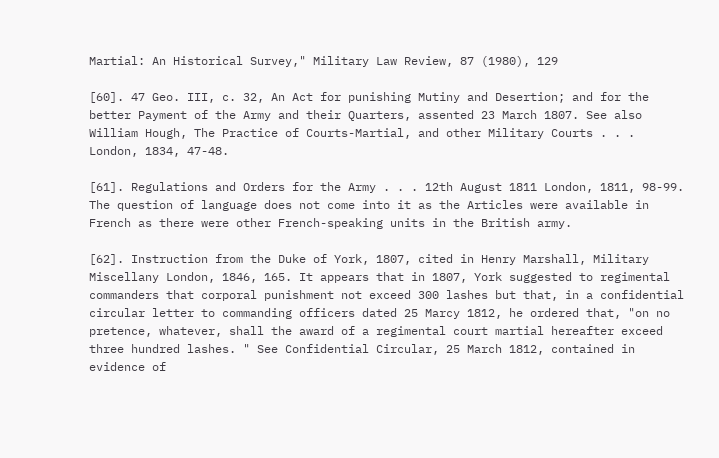Martial: An Historical Survey," Military Law Review, 87 (1980), 129

[60]. 47 Geo. III, c. 32, An Act for punishing Mutiny and Desertion; and for the better Payment of the Army and their Quarters, assented 23 March 1807. See also William Hough, The Practice of Courts-Martial, and other Military Courts . . . London, 1834, 47-48.

[61]. Regulations and Orders for the Army . . . 12th August 1811 London, 1811, 98-99. The question of language does not come into it as the Articles were available in French as there were other French-speaking units in the British army.

[62]. Instruction from the Duke of York, 1807, cited in Henry Marshall, Military Miscellany London, 1846, 165. It appears that in 1807, York suggested to regimental commanders that corporal punishment not exceed 300 lashes but that, in a confidential circular letter to commanding officers dated 25 Marcy 1812, he ordered that, "on no pretence, whatever, shall the award of a regimental court martial hereafter exceed three hundred lashes. " See Confidential Circular, 25 March 1812, contained in evidence of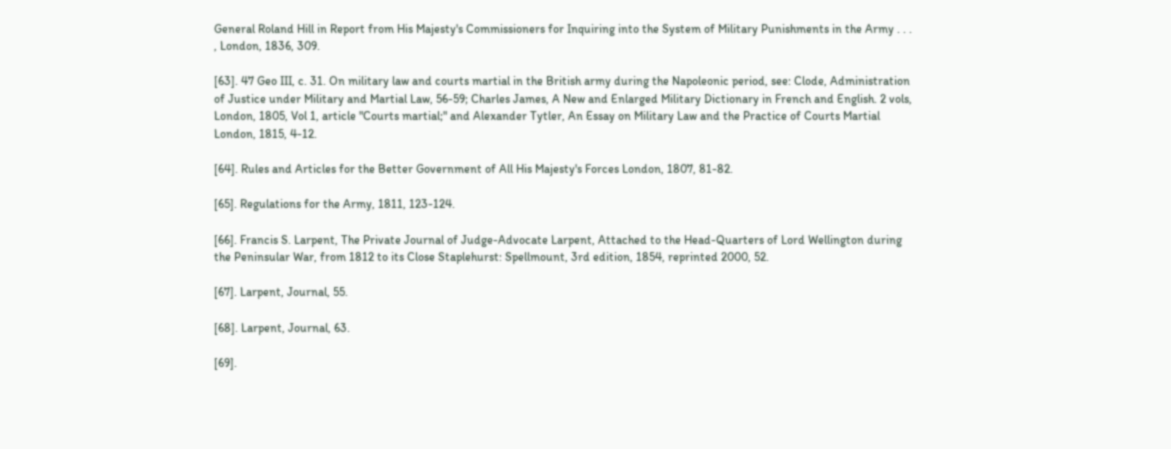General Roland Hill in Report from His Majesty's Commissioners for Inquiring into the System of Military Punishments in the Army . . . , London, 1836, 309.

[63]. 47 Geo III, c. 31. On military law and courts martial in the British army during the Napoleonic period, see: Clode, Administration of Justice under Military and Martial Law, 56-59; Charles James, A New and Enlarged Military Dictionary in French and English. 2 vols, London, 1805, Vol 1, article "Courts martial;" and Alexander Tytler, An Essay on Military Law and the Practice of Courts Martial London, 1815, 4-12.

[64]. Rules and Articles for the Better Government of All His Majesty's Forces London, 1807, 81-82.

[65]. Regulations for the Army, 1811, 123-124.

[66]. Francis S. Larpent, The Private Journal of Judge-Advocate Larpent, Attached to the Head-Quarters of Lord Wellington during the Peninsular War, from 1812 to its Close Staplehurst: Spellmount, 3rd edition, 1854, reprinted 2000, 52.

[67]. Larpent, Journal, 55.

[68]. Larpent, Journal, 63.

[69].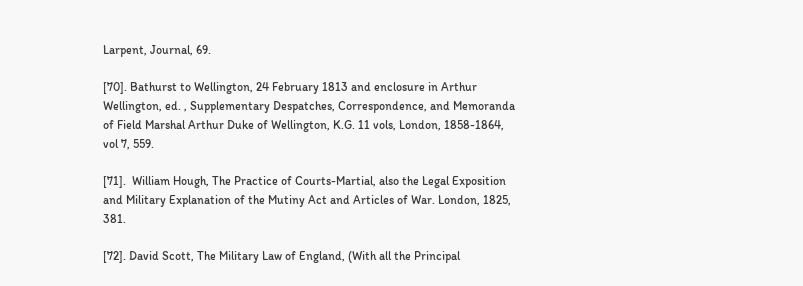Larpent, Journal, 69.

[70]. Bathurst to Wellington, 24 February 1813 and enclosure in Arthur Wellington, ed. , Supplementary Despatches, Correspondence, and Memoranda of Field Marshal Arthur Duke of Wellington, K.G. 11 vols, London, 1858-1864, vol 7, 559.

[71].  William Hough, The Practice of Courts-Martial, also the Legal Exposition and Military Explanation of the Mutiny Act and Articles of War. London, 1825, 381.

[72]. David Scott, The Military Law of England, (With all the Principal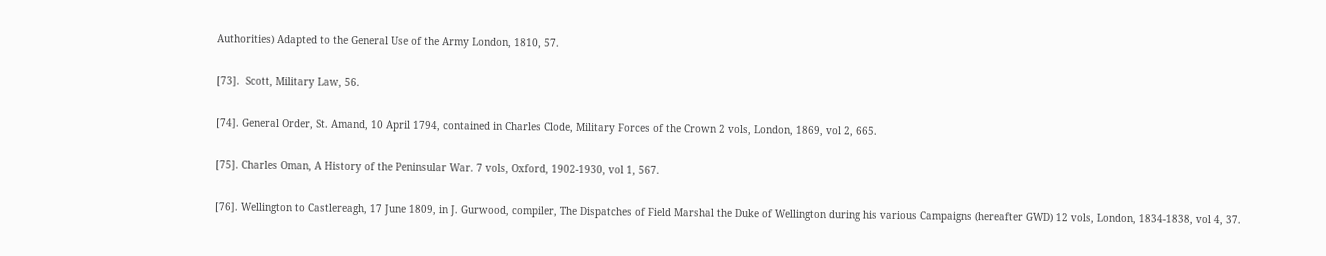Authorities) Adapted to the General Use of the Army London, 1810, 57.

[73].  Scott, Military Law, 56.

[74]. General Order, St. Amand, 10 April 1794, contained in Charles Clode, Military Forces of the Crown 2 vols, London, 1869, vol 2, 665.

[75]. Charles Oman, A History of the Peninsular War. 7 vols, Oxford, 1902-1930, vol 1, 567.

[76]. Wellington to Castlereagh, 17 June 1809, in J. Gurwood, compiler, The Dispatches of Field Marshal the Duke of Wellington during his various Campaigns (hereafter GWD) 12 vols, London, 1834-1838, vol 4, 37.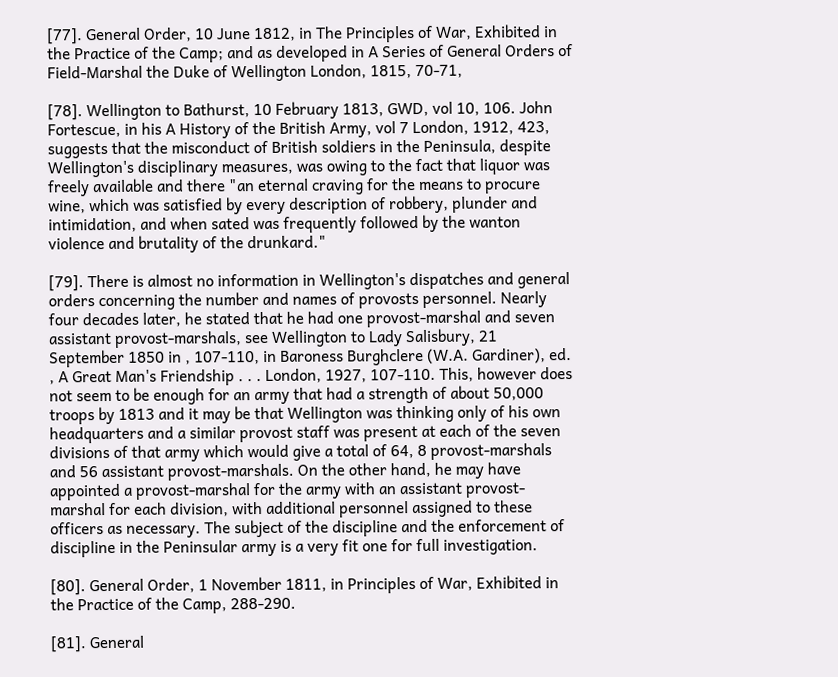[77]. General Order, 10 June 1812, in The Principles of War, Exhibited in the Practice of the Camp; and as developed in A Series of General Orders of Field-Marshal the Duke of Wellington London, 1815, 70-71,

[78]. Wellington to Bathurst, 10 February 1813, GWD, vol 10, 106. John Fortescue, in his A History of the British Army, vol 7 London, 1912, 423, suggests that the misconduct of British soldiers in the Peninsula, despite Wellington's disciplinary measures, was owing to the fact that liquor was freely available and there "an eternal craving for the means to procure wine, which was satisfied by every description of robbery, plunder and intimidation, and when sated was frequently followed by the wanton violence and brutality of the drunkard."

[79]. There is almost no information in Wellington's dispatches and general orders concerning the number and names of provosts personnel. Nearly four decades later, he stated that he had one provost-marshal and seven assistant provost-marshals, see Wellington to Lady Salisbury, 21 September 1850 in , 107-110, in Baroness Burghclere (W.A. Gardiner), ed. , A Great Man's Friendship . . . London, 1927, 107-110. This, however does not seem to be enough for an army that had a strength of about 50,000 troops by 1813 and it may be that Wellington was thinking only of his own headquarters and a similar provost staff was present at each of the seven divisions of that army which would give a total of 64, 8 provost-marshals and 56 assistant provost-marshals. On the other hand, he may have appointed a provost-marshal for the army with an assistant provost-marshal for each division, with additional personnel assigned to these officers as necessary. The subject of the discipline and the enforcement of discipline in the Peninsular army is a very fit one for full investigation.

[80]. General Order, 1 November 1811, in Principles of War, Exhibited in the Practice of the Camp, 288-290.

[81]. General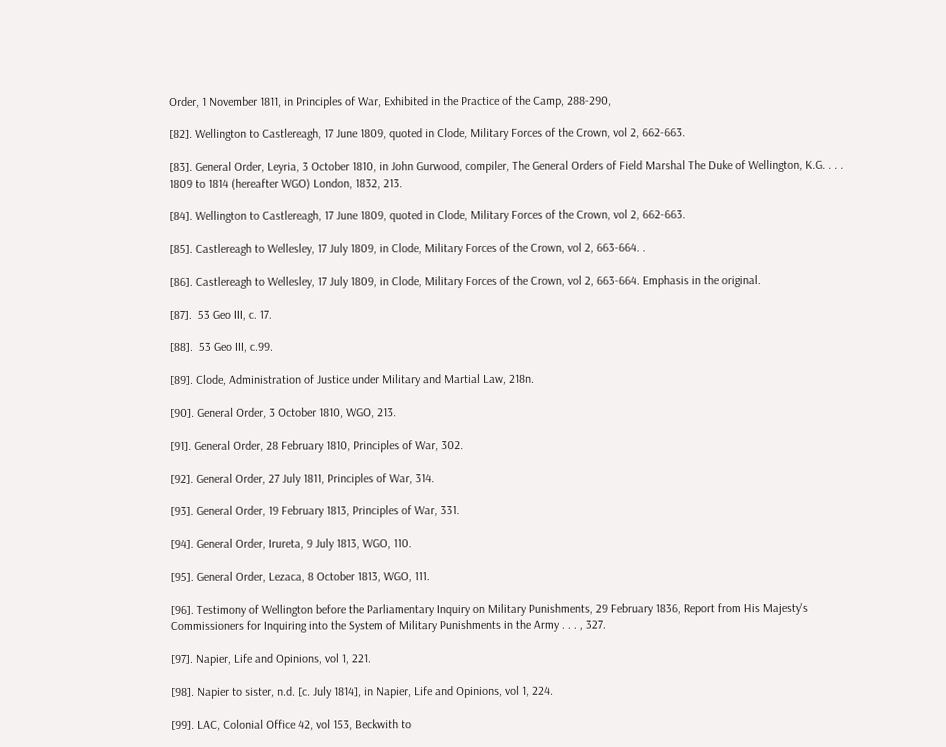Order, 1 November 1811, in Principles of War, Exhibited in the Practice of the Camp, 288-290,

[82]. Wellington to Castlereagh, 17 June 1809, quoted in Clode, Military Forces of the Crown, vol 2, 662-663.

[83]. General Order, Leyria, 3 October 1810, in John Gurwood, compiler, The General Orders of Field Marshal The Duke of Wellington, K.G. . . . 1809 to 1814 (hereafter WGO) London, 1832, 213.

[84]. Wellington to Castlereagh, 17 June 1809, quoted in Clode, Military Forces of the Crown, vol 2, 662-663.

[85]. Castlereagh to Wellesley, 17 July 1809, in Clode, Military Forces of the Crown, vol 2, 663-664. .

[86]. Castlereagh to Wellesley, 17 July 1809, in Clode, Military Forces of the Crown, vol 2, 663-664. Emphasis in the original.

[87].  53 Geo III, c. 17.

[88].  53 Geo III, c.99.

[89]. Clode, Administration of Justice under Military and Martial Law, 218n.

[90]. General Order, 3 October 1810, WGO, 213.

[91]. General Order, 28 February 1810, Principles of War, 302.

[92]. General Order, 27 July 1811, Principles of War, 314.

[93]. General Order, 19 February 1813, Principles of War, 331.

[94]. General Order, Irureta, 9 July 1813, WGO, 110.

[95]. General Order, Lezaca, 8 October 1813, WGO, 111.

[96]. Testimony of Wellington before the Parliamentary Inquiry on Military Punishments, 29 February 1836, Report from His Majesty's Commissioners for Inquiring into the System of Military Punishments in the Army . . . , 327.

[97]. Napier, Life and Opinions, vol 1, 221.

[98]. Napier to sister, n.d. [c. July 1814], in Napier, Life and Opinions, vol 1, 224.

[99]. LAC, Colonial Office 42, vol 153, Beckwith to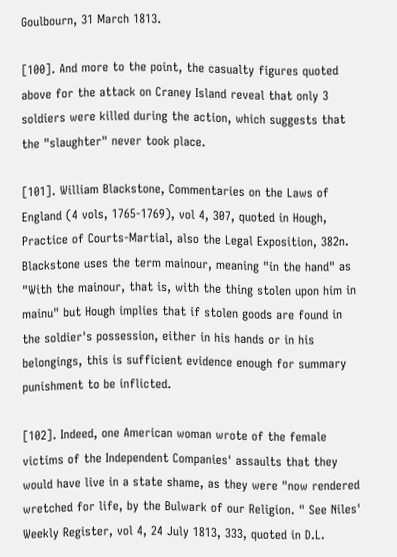Goulbourn, 31 March 1813.

[100]. And more to the point, the casualty figures quoted above for the attack on Craney Island reveal that only 3 soldiers were killed during the action, which suggests that the "slaughter" never took place.

[101]. William Blackstone, Commentaries on the Laws of England (4 vols, 1765-1769), vol 4, 307, quoted in Hough, Practice of Courts-Martial, also the Legal Exposition, 382n. Blackstone uses the term mainour, meaning "in the hand" as "With the mainour, that is, with the thing stolen upon him in mainu" but Hough implies that if stolen goods are found in the soldier's possession, either in his hands or in his belongings, this is sufficient evidence enough for summary punishment to be inflicted.

[102]. Indeed, one American woman wrote of the female victims of the Independent Companies' assaults that they would have live in a state shame, as they were "now rendered wretched for life, by the Bulwark of our Religion. " See Niles' Weekly Register, vol 4, 24 July 1813, 333, quoted in D.L.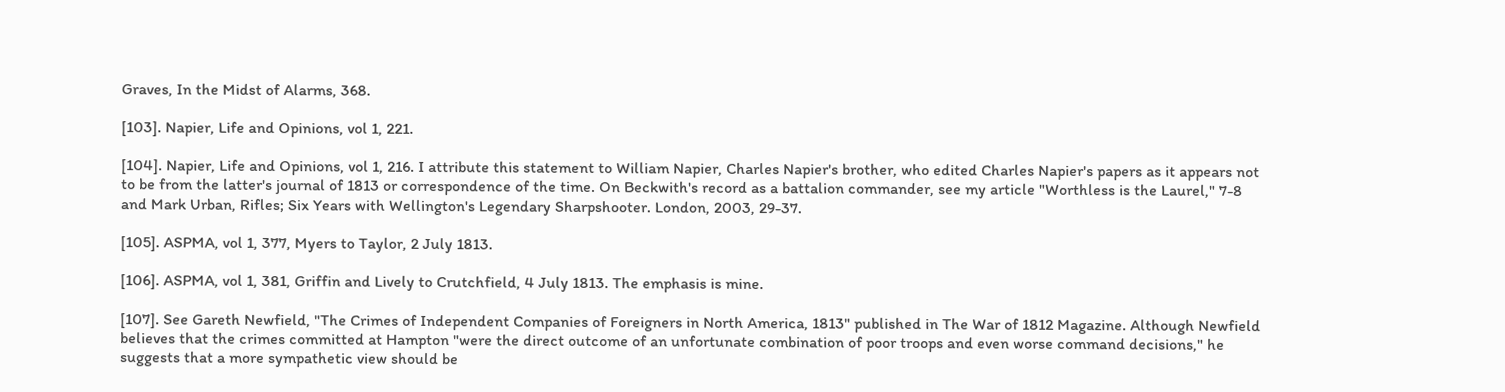Graves, In the Midst of Alarms, 368.

[103]. Napier, Life and Opinions, vol 1, 221.

[104]. Napier, Life and Opinions, vol 1, 216. I attribute this statement to William Napier, Charles Napier's brother, who edited Charles Napier's papers as it appears not to be from the latter's journal of 1813 or correspondence of the time. On Beckwith's record as a battalion commander, see my article "Worthless is the Laurel," 7-8 and Mark Urban, Rifles; Six Years with Wellington's Legendary Sharpshooter. London, 2003, 29-37.

[105]. ASPMA, vol 1, 377, Myers to Taylor, 2 July 1813.

[106]. ASPMA, vol 1, 381, Griffin and Lively to Crutchfield, 4 July 1813. The emphasis is mine.

[107]. See Gareth Newfield, "The Crimes of Independent Companies of Foreigners in North America, 1813" published in The War of 1812 Magazine. Although Newfield believes that the crimes committed at Hampton "were the direct outcome of an unfortunate combination of poor troops and even worse command decisions," he suggests that a more sympathetic view should be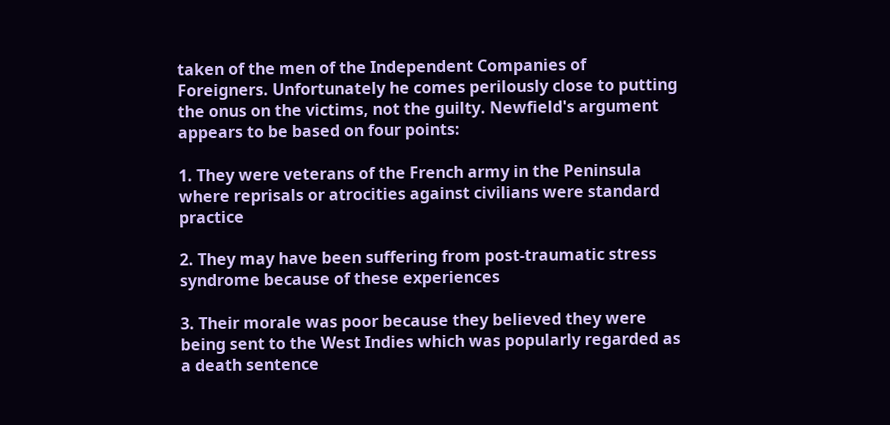taken of the men of the Independent Companies of Foreigners. Unfortunately he comes perilously close to putting the onus on the victims, not the guilty. Newfield's argument appears to be based on four points:

1. They were veterans of the French army in the Peninsula where reprisals or atrocities against civilians were standard practice

2. They may have been suffering from post-traumatic stress syndrome because of these experiences

3. Their morale was poor because they believed they were being sent to the West Indies which was popularly regarded as a death sentence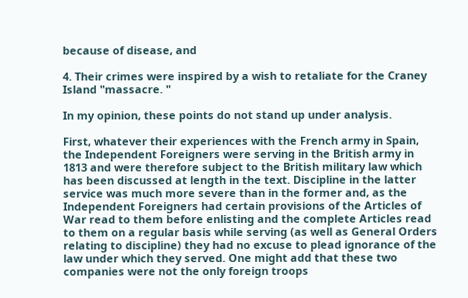because of disease, and

4. Their crimes were inspired by a wish to retaliate for the Craney Island "massacre. "

In my opinion, these points do not stand up under analysis.

First, whatever their experiences with the French army in Spain, the Independent Foreigners were serving in the British army in 1813 and were therefore subject to the British military law which has been discussed at length in the text. Discipline in the latter service was much more severe than in the former and, as the Independent Foreigners had certain provisions of the Articles of War read to them before enlisting and the complete Articles read to them on a regular basis while serving (as well as General Orders relating to discipline) they had no excuse to plead ignorance of the law under which they served. One might add that these two companies were not the only foreign troops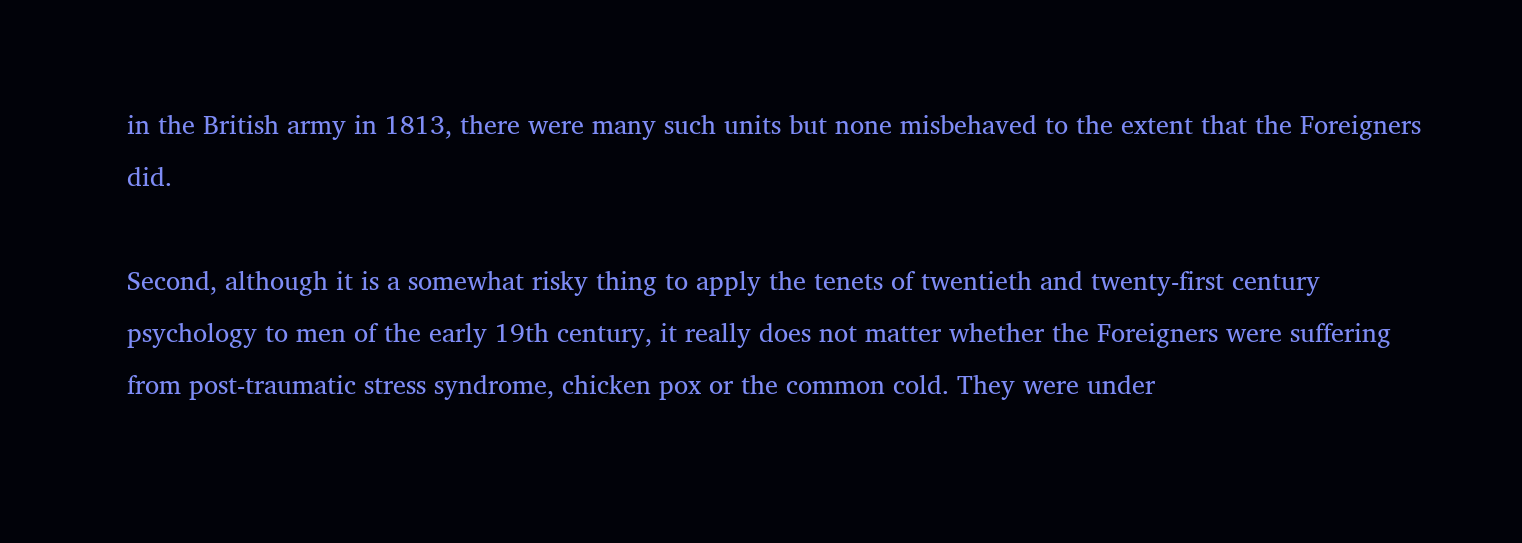in the British army in 1813, there were many such units but none misbehaved to the extent that the Foreigners did.

Second, although it is a somewhat risky thing to apply the tenets of twentieth and twenty-first century psychology to men of the early 19th century, it really does not matter whether the Foreigners were suffering from post-traumatic stress syndrome, chicken pox or the common cold. They were under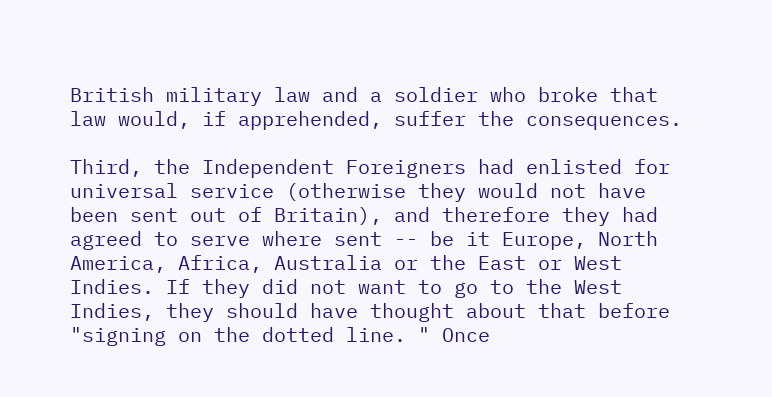British military law and a soldier who broke that law would, if apprehended, suffer the consequences.

Third, the Independent Foreigners had enlisted for universal service (otherwise they would not have been sent out of Britain), and therefore they had agreed to serve where sent -- be it Europe, North America, Africa, Australia or the East or West Indies. If they did not want to go to the West Indies, they should have thought about that before "signing on the dotted line. " Once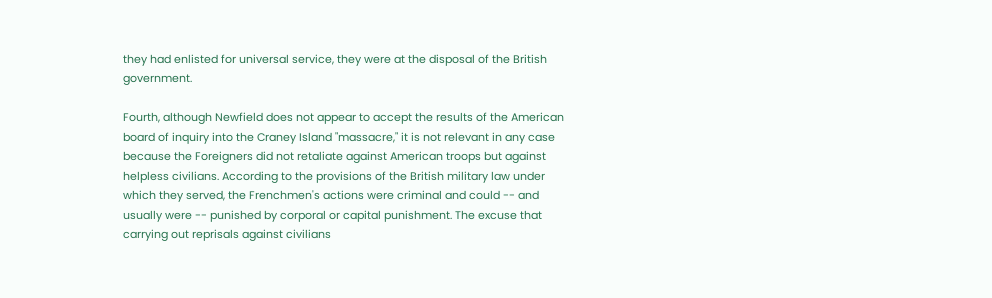they had enlisted for universal service, they were at the disposal of the British government.

Fourth, although Newfield does not appear to accept the results of the American board of inquiry into the Craney Island "massacre," it is not relevant in any case because the Foreigners did not retaliate against American troops but against helpless civilians. According to the provisions of the British military law under which they served, the Frenchmen's actions were criminal and could -- and usually were -- punished by corporal or capital punishment. The excuse that carrying out reprisals against civilians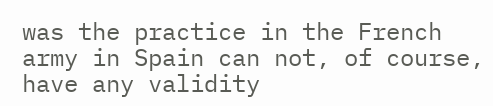was the practice in the French army in Spain can not, of course, have any validity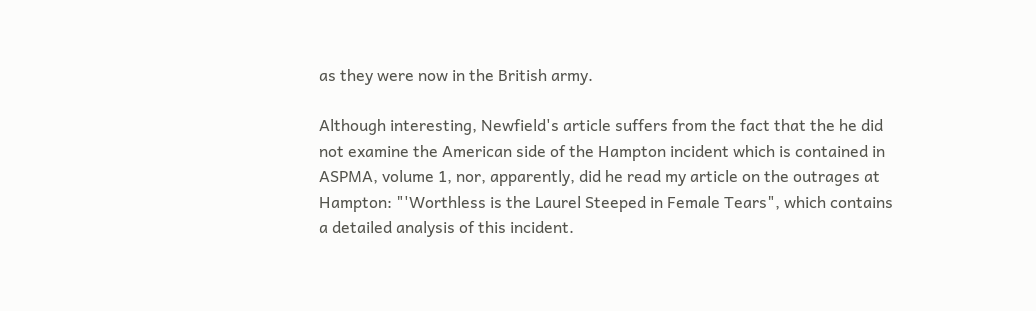as they were now in the British army.

Although interesting, Newfield's article suffers from the fact that the he did not examine the American side of the Hampton incident which is contained in ASPMA, volume 1, nor, apparently, did he read my article on the outrages at Hampton: "'Worthless is the Laurel Steeped in Female Tears", which contains a detailed analysis of this incident.